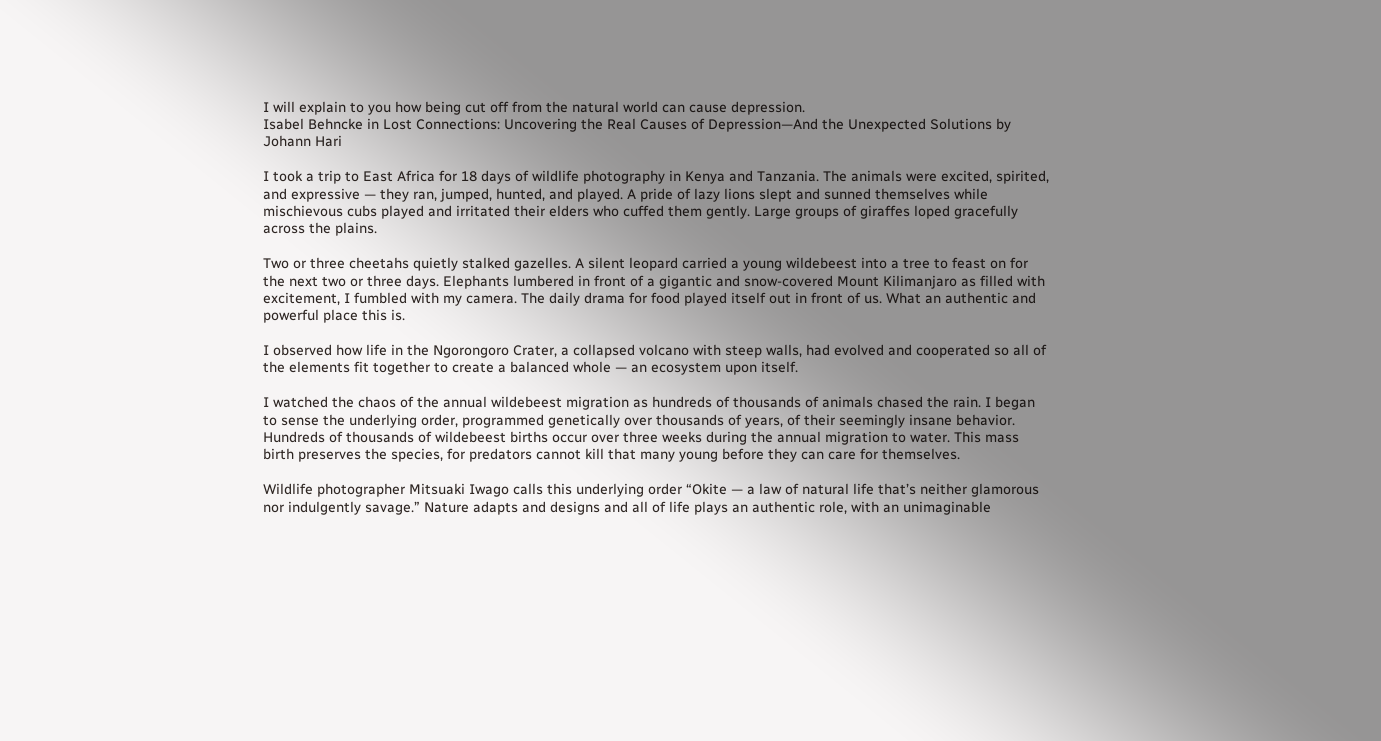I will explain to you how being cut off from the natural world can cause depression.
Isabel Behncke in Lost Connections: Uncovering the Real Causes of Depression—And the Unexpected Solutions by Johann Hari

I took a trip to East Africa for 18 days of wildlife photography in Kenya and Tanzania. The animals were excited, spirited, and expressive — they ran, jumped, hunted, and played. A pride of lazy lions slept and sunned themselves while mischievous cubs played and irritated their elders who cuffed them gently. Large groups of giraffes loped gracefully across the plains.

Two or three cheetahs quietly stalked gazelles. A silent leopard carried a young wildebeest into a tree to feast on for the next two or three days. Elephants lumbered in front of a gigantic and snow-covered Mount Kilimanjaro as filled with excitement, I fumbled with my camera. The daily drama for food played itself out in front of us. What an authentic and powerful place this is.

I observed how life in the Ngorongoro Crater, a collapsed volcano with steep walls, had evolved and cooperated so all of the elements fit together to create a balanced whole — an ecosystem upon itself.

I watched the chaos of the annual wildebeest migration as hundreds of thousands of animals chased the rain. I began to sense the underlying order, programmed genetically over thousands of years, of their seemingly insane behavior. Hundreds of thousands of wildebeest births occur over three weeks during the annual migration to water. This mass birth preserves the species, for predators cannot kill that many young before they can care for themselves.

Wildlife photographer Mitsuaki Iwago calls this underlying order “Okite — a law of natural life that’s neither glamorous nor indulgently savage.” Nature adapts and designs and all of life plays an authentic role, with an unimaginable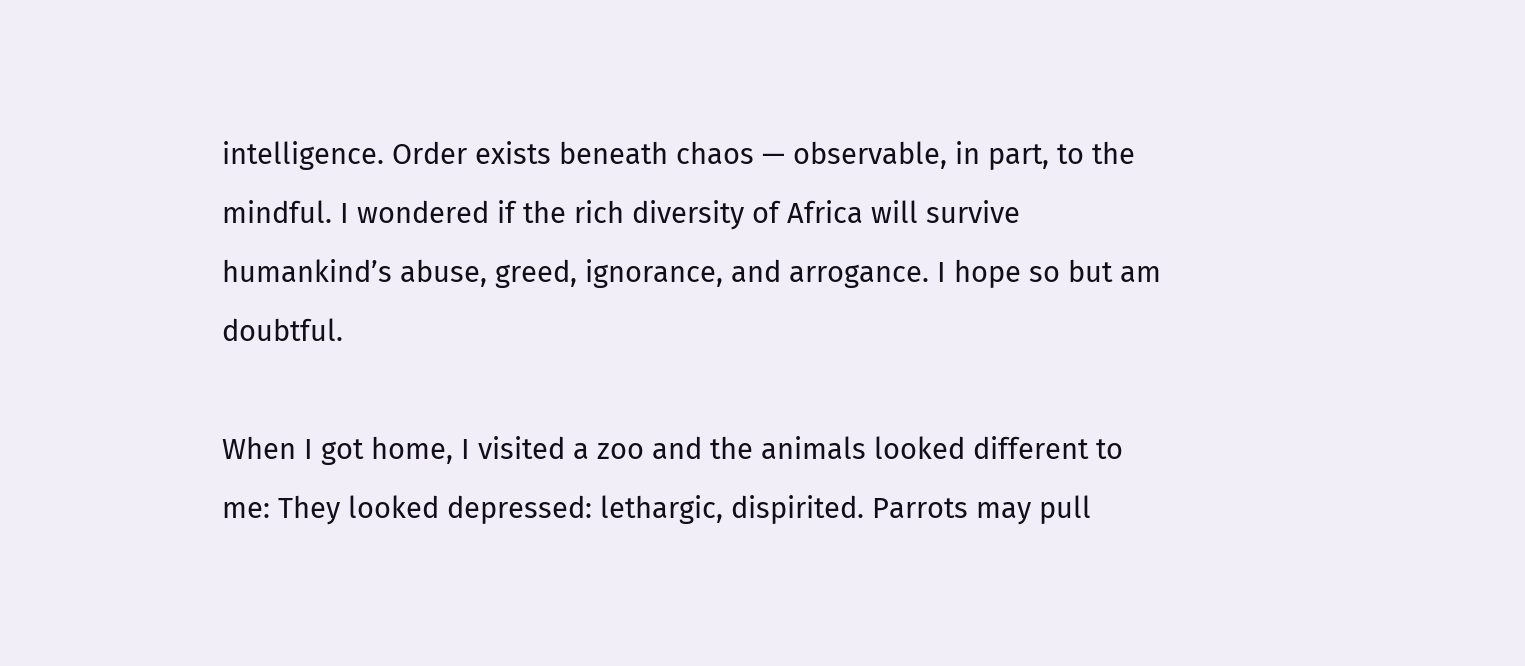intelligence. Order exists beneath chaos — observable, in part, to the mindful. I wondered if the rich diversity of Africa will survive humankind’s abuse, greed, ignorance, and arrogance. I hope so but am doubtful.

When I got home, I visited a zoo and the animals looked different to me: They looked depressed: lethargic, dispirited. Parrots may pull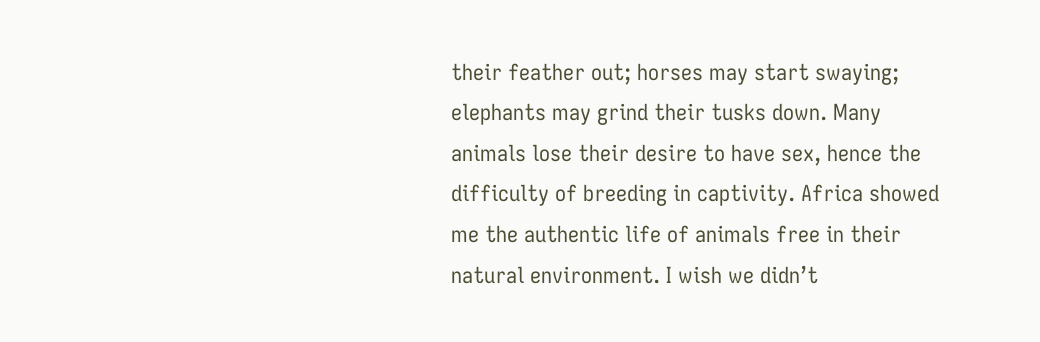their feather out; horses may start swaying; elephants may grind their tusks down. Many animals lose their desire to have sex, hence the difficulty of breeding in captivity. Africa showed me the authentic life of animals free in their natural environment. I wish we didn’t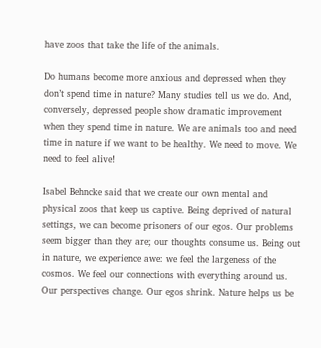have zoos that take the life of the animals.

Do humans become more anxious and depressed when they don’t spend time in nature? Many studies tell us we do. And, conversely, depressed people show dramatic improvement when they spend time in nature. We are animals too and need time in nature if we want to be healthy. We need to move. We need to feel alive!

Isabel Behncke said that we create our own mental and physical zoos that keep us captive. Being deprived of natural settings, we can become prisoners of our egos. Our problems seem bigger than they are; our thoughts consume us. Being out in nature, we experience awe: we feel the largeness of the cosmos. We feel our connections with everything around us. Our perspectives change. Our egos shrink. Nature helps us be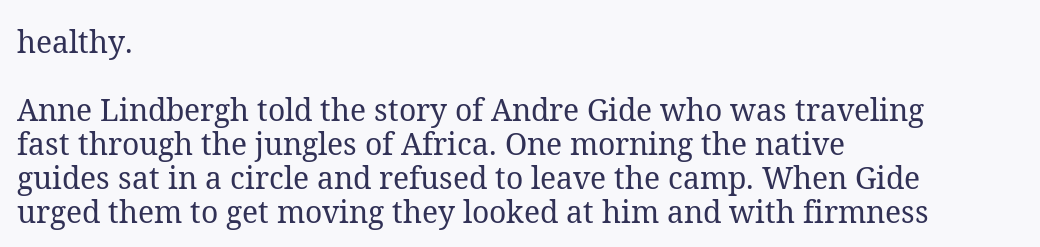healthy.

Anne Lindbergh told the story of Andre Gide who was traveling fast through the jungles of Africa. One morning the native guides sat in a circle and refused to leave the camp. When Gide urged them to get moving they looked at him and with firmness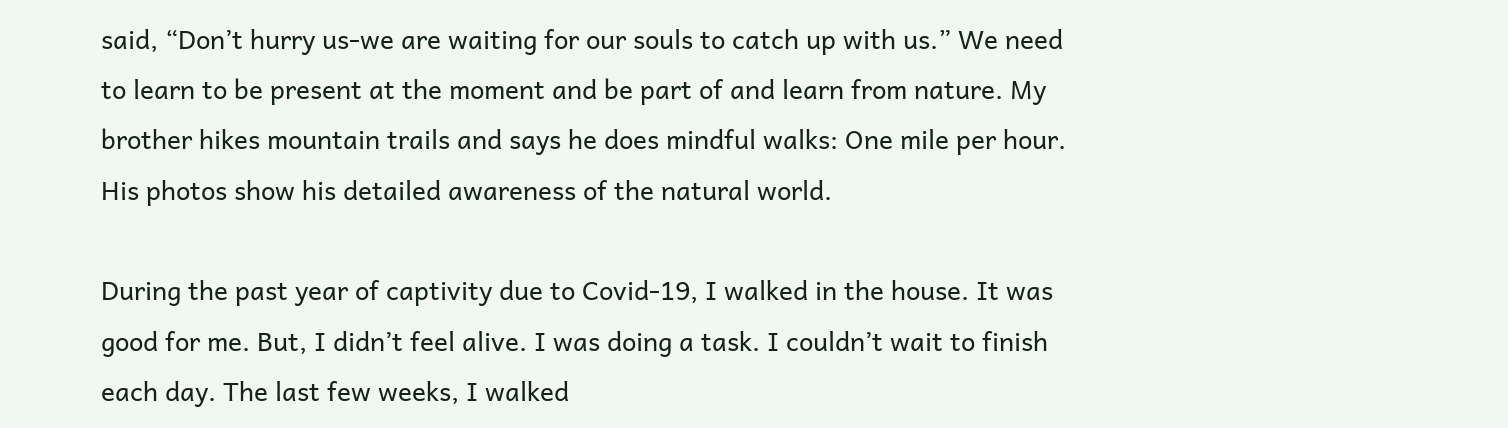said, “Don’t hurry us-we are waiting for our souls to catch up with us.” We need to learn to be present at the moment and be part of and learn from nature. My brother hikes mountain trails and says he does mindful walks: One mile per hour. His photos show his detailed awareness of the natural world.

During the past year of captivity due to Covid-19, I walked in the house. It was good for me. But, I didn’t feel alive. I was doing a task. I couldn’t wait to finish each day. The last few weeks, I walked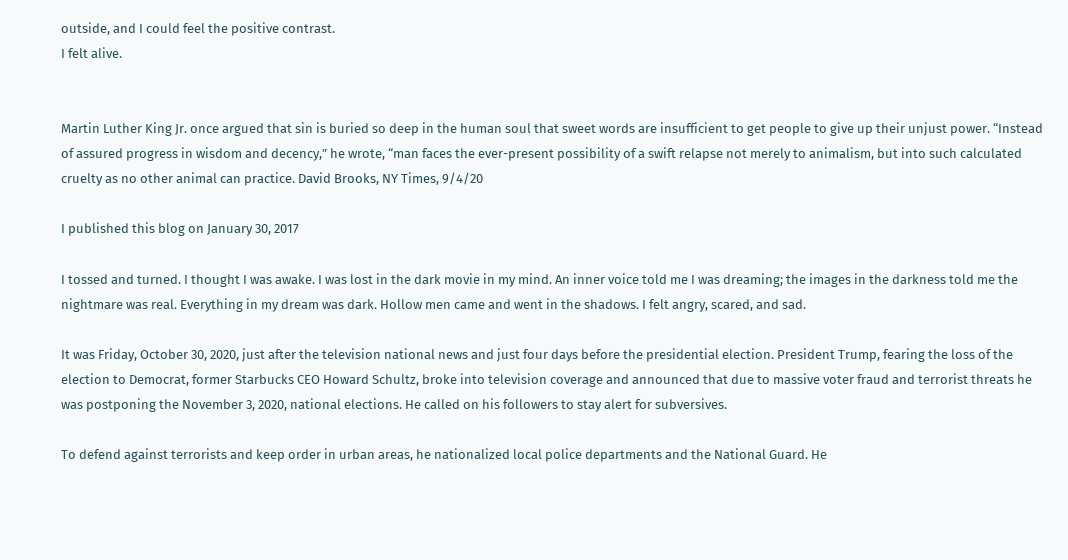outside, and I could feel the positive contrast.
I felt alive.


Martin Luther King Jr. once argued that sin is buried so deep in the human soul that sweet words are insufficient to get people to give up their unjust power. “Instead of assured progress in wisdom and decency,” he wrote, “man faces the ever-present possibility of a swift relapse not merely to animalism, but into such calculated cruelty as no other animal can practice. David Brooks, NY Times, 9/4/20

I published this blog on January 30, 2017

I tossed and turned. I thought I was awake. I was lost in the dark movie in my mind. An inner voice told me I was dreaming; the images in the darkness told me the nightmare was real. Everything in my dream was dark. Hollow men came and went in the shadows. I felt angry, scared, and sad.

It was Friday, October 30, 2020, just after the television national news and just four days before the presidential election. President Trump, fearing the loss of the election to Democrat, former Starbucks CEO Howard Schultz, broke into television coverage and announced that due to massive voter fraud and terrorist threats he was postponing the November 3, 2020, national elections. He called on his followers to stay alert for subversives.

To defend against terrorists and keep order in urban areas, he nationalized local police departments and the National Guard. He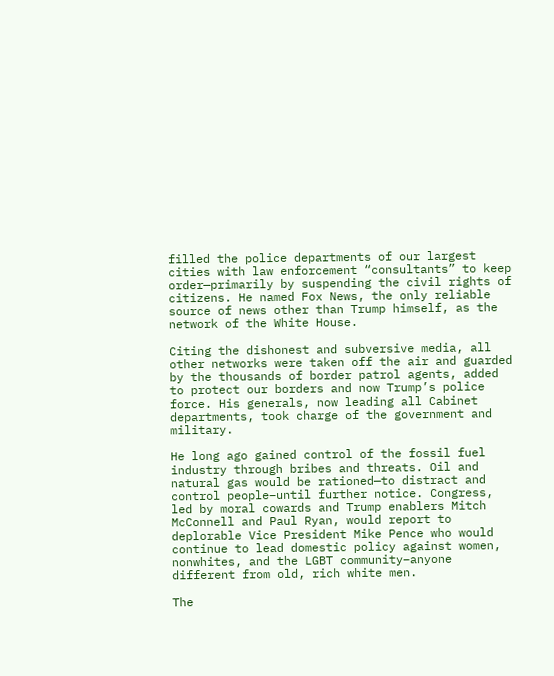filled the police departments of our largest cities with law enforcement “consultants” to keep order—primarily by suspending the civil rights of citizens. He named Fox News, the only reliable source of news other than Trump himself, as the network of the White House.

Citing the dishonest and subversive media, all other networks were taken off the air and guarded by the thousands of border patrol agents, added to protect our borders and now Trump’s police force. His generals, now leading all Cabinet departments, took charge of the government and military.

He long ago gained control of the fossil fuel industry through bribes and threats. Oil and natural gas would be rationed—to distract and control people–until further notice. Congress, led by moral cowards and Trump enablers Mitch McConnell and Paul Ryan, would report to deplorable Vice President Mike Pence who would continue to lead domestic policy against women, nonwhites, and the LGBT community–anyone different from old, rich white men.

The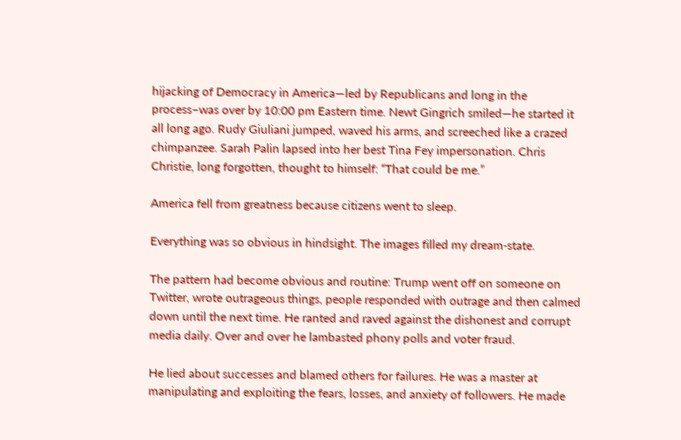hijacking of Democracy in America—led by Republicans and long in the process–was over by 10:00 pm Eastern time. Newt Gingrich smiled—he started it all long ago. Rudy Giuliani jumped, waved his arms, and screeched like a crazed chimpanzee. Sarah Palin lapsed into her best Tina Fey impersonation. Chris Christie, long forgotten, thought to himself: “That could be me.”

America fell from greatness because citizens went to sleep.

Everything was so obvious in hindsight. The images filled my dream-state.

The pattern had become obvious and routine: Trump went off on someone on Twitter, wrote outrageous things, people responded with outrage and then calmed down until the next time. He ranted and raved against the dishonest and corrupt media daily. Over and over he lambasted phony polls and voter fraud.

He lied about successes and blamed others for failures. He was a master at manipulating and exploiting the fears, losses, and anxiety of followers. He made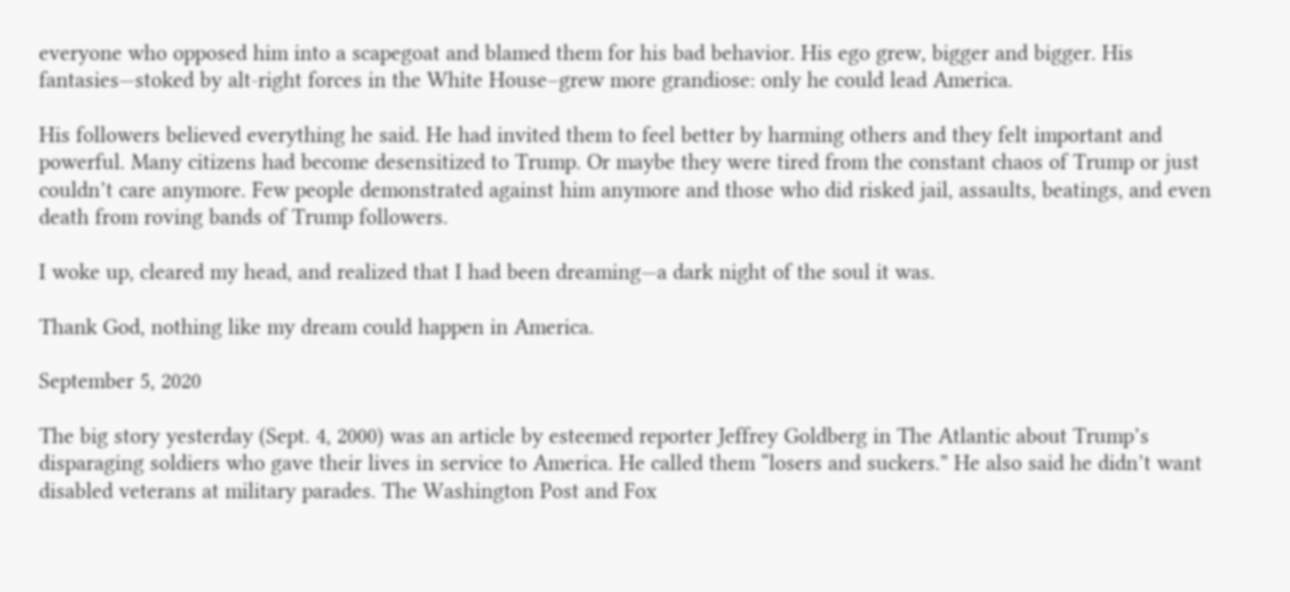everyone who opposed him into a scapegoat and blamed them for his bad behavior. His ego grew, bigger and bigger. His fantasies—stoked by alt-right forces in the White House–grew more grandiose: only he could lead America.

His followers believed everything he said. He had invited them to feel better by harming others and they felt important and powerful. Many citizens had become desensitized to Trump. Or maybe they were tired from the constant chaos of Trump or just couldn’t care anymore. Few people demonstrated against him anymore and those who did risked jail, assaults, beatings, and even death from roving bands of Trump followers.

I woke up, cleared my head, and realized that I had been dreaming—a dark night of the soul it was.

Thank God, nothing like my dream could happen in America.

September 5, 2020

The big story yesterday (Sept. 4, 2000) was an article by esteemed reporter Jeffrey Goldberg in The Atlantic about Trump’s disparaging soldiers who gave their lives in service to America. He called them “losers and suckers.” He also said he didn’t want disabled veterans at military parades. The Washington Post and Fox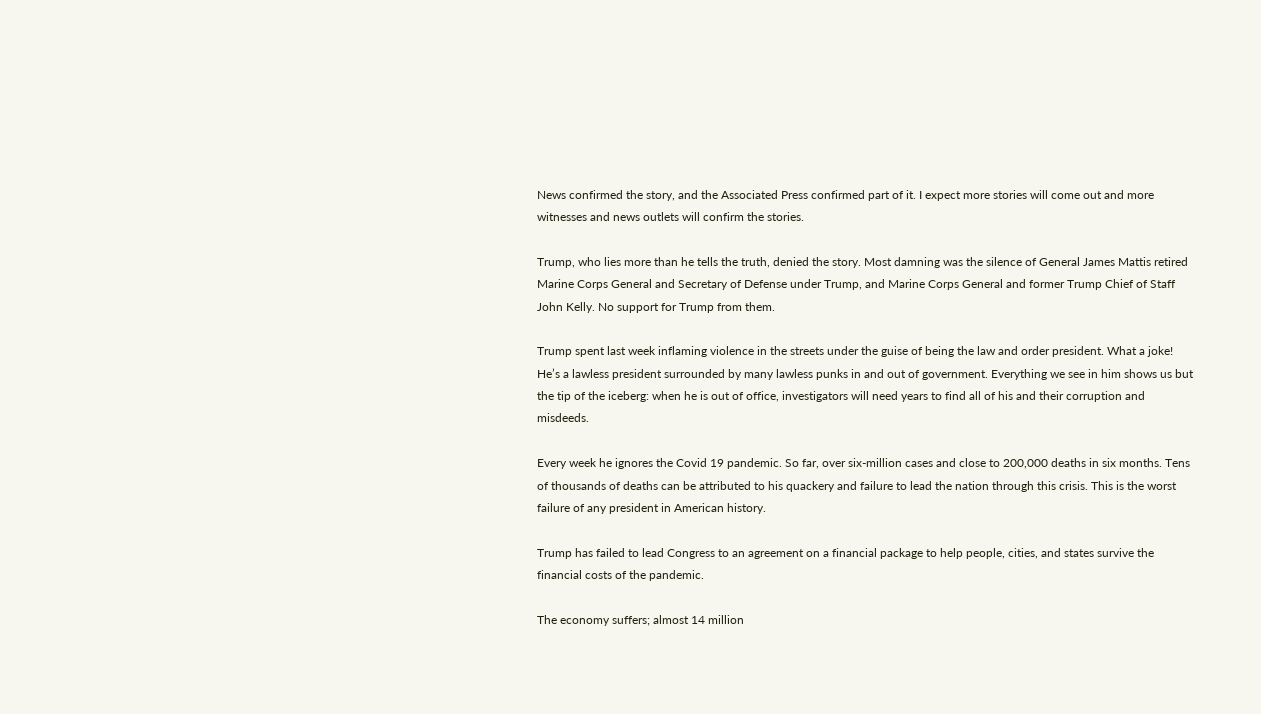News confirmed the story, and the Associated Press confirmed part of it. I expect more stories will come out and more witnesses and news outlets will confirm the stories.

Trump, who lies more than he tells the truth, denied the story. Most damning was the silence of General James Mattis retired Marine Corps General and Secretary of Defense under Trump, and Marine Corps General and former Trump Chief of Staff John Kelly. No support for Trump from them.

Trump spent last week inflaming violence in the streets under the guise of being the law and order president. What a joke! He’s a lawless president surrounded by many lawless punks in and out of government. Everything we see in him shows us but the tip of the iceberg: when he is out of office, investigators will need years to find all of his and their corruption and misdeeds.

Every week he ignores the Covid 19 pandemic. So far, over six-million cases and close to 200,000 deaths in six months. Tens of thousands of deaths can be attributed to his quackery and failure to lead the nation through this crisis. This is the worst failure of any president in American history.

Trump has failed to lead Congress to an agreement on a financial package to help people, cities, and states survive the financial costs of the pandemic.

The economy suffers; almost 14 million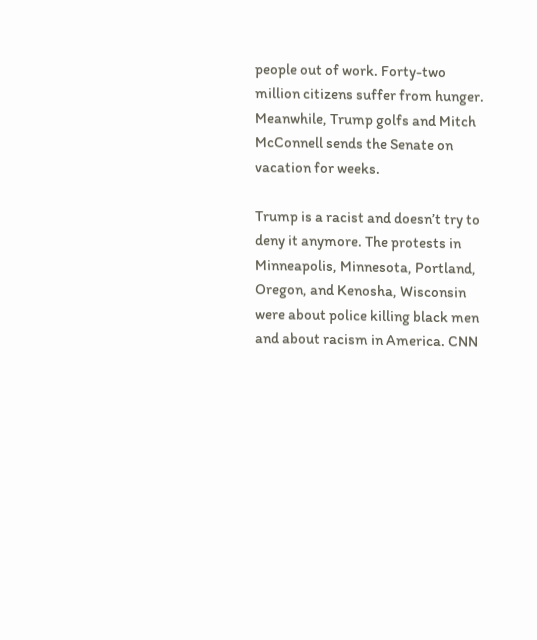people out of work. Forty-two million citizens suffer from hunger. Meanwhile, Trump golfs and Mitch McConnell sends the Senate on vacation for weeks.

Trump is a racist and doesn’t try to deny it anymore. The protests in Minneapolis, Minnesota, Portland, Oregon, and Kenosha, Wisconsin were about police killing black men and about racism in America. CNN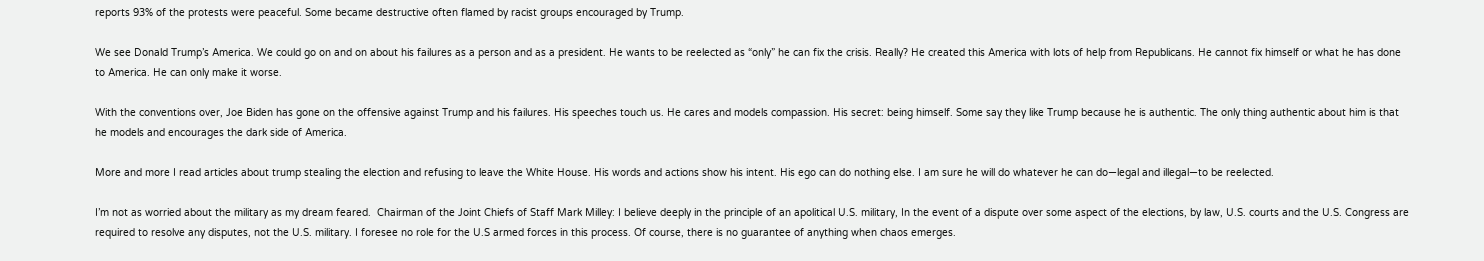reports 93% of the protests were peaceful. Some became destructive often flamed by racist groups encouraged by Trump.

We see Donald Trump’s America. We could go on and on about his failures as a person and as a president. He wants to be reelected as “only” he can fix the crisis. Really? He created this America with lots of help from Republicans. He cannot fix himself or what he has done to America. He can only make it worse.

With the conventions over, Joe Biden has gone on the offensive against Trump and his failures. His speeches touch us. He cares and models compassion. His secret: being himself. Some say they like Trump because he is authentic. The only thing authentic about him is that he models and encourages the dark side of America.

More and more I read articles about trump stealing the election and refusing to leave the White House. His words and actions show his intent. His ego can do nothing else. I am sure he will do whatever he can do—legal and illegal—to be reelected.

I’m not as worried about the military as my dream feared.  Chairman of the Joint Chiefs of Staff Mark Milley: I believe deeply in the principle of an apolitical U.S. military, In the event of a dispute over some aspect of the elections, by law, U.S. courts and the U.S. Congress are required to resolve any disputes, not the U.S. military. I foresee no role for the U.S armed forces in this process. Of course, there is no guarantee of anything when chaos emerges.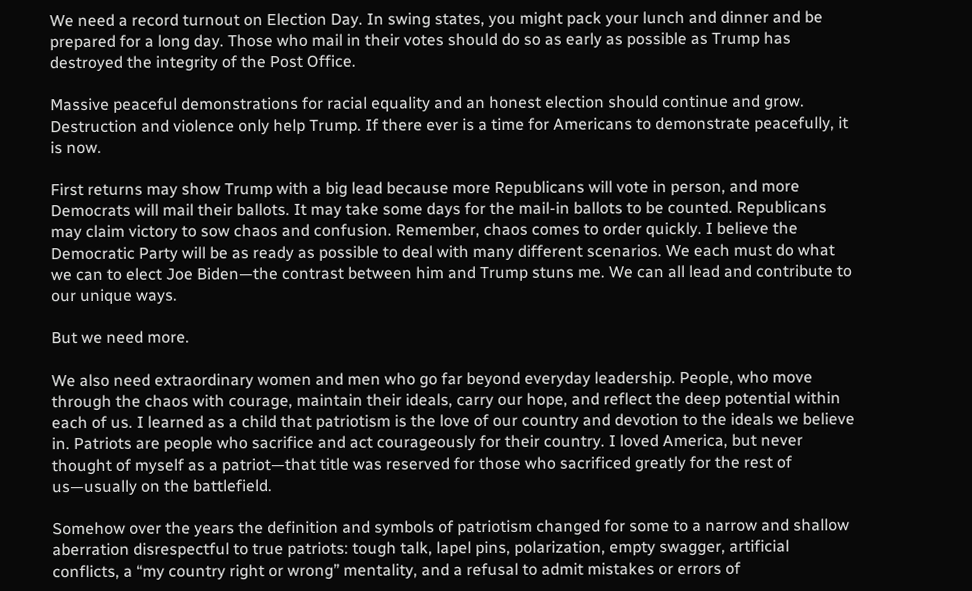We need a record turnout on Election Day. In swing states, you might pack your lunch and dinner and be prepared for a long day. Those who mail in their votes should do so as early as possible as Trump has destroyed the integrity of the Post Office.

Massive peaceful demonstrations for racial equality and an honest election should continue and grow. Destruction and violence only help Trump. If there ever is a time for Americans to demonstrate peacefully, it is now.

First returns may show Trump with a big lead because more Republicans will vote in person, and more Democrats will mail their ballots. It may take some days for the mail-in ballots to be counted. Republicans may claim victory to sow chaos and confusion. Remember, chaos comes to order quickly. I believe the Democratic Party will be as ready as possible to deal with many different scenarios. We each must do what we can to elect Joe Biden—the contrast between him and Trump stuns me. We can all lead and contribute to our unique ways.

But we need more.

We also need extraordinary women and men who go far beyond everyday leadership. People, who move through the chaos with courage, maintain their ideals, carry our hope, and reflect the deep potential within each of us. I learned as a child that patriotism is the love of our country and devotion to the ideals we believe in. Patriots are people who sacrifice and act courageously for their country. I loved America, but never thought of myself as a patriot—that title was reserved for those who sacrificed greatly for the rest of us—usually on the battlefield.

Somehow over the years the definition and symbols of patriotism changed for some to a narrow and shallow aberration disrespectful to true patriots: tough talk, lapel pins, polarization, empty swagger, artificial conflicts, a “my country right or wrong” mentality, and a refusal to admit mistakes or errors of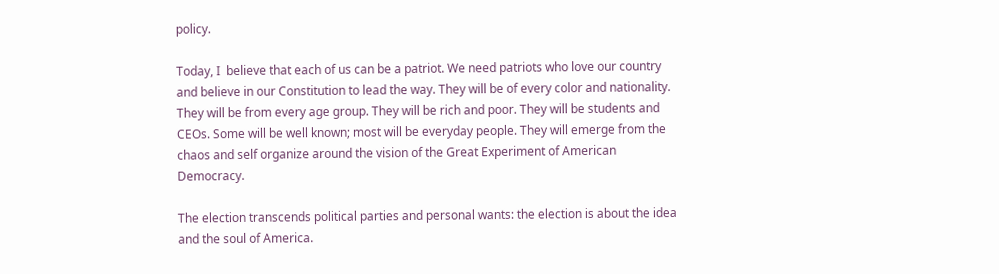policy.

Today, I  believe that each of us can be a patriot. We need patriots who love our country and believe in our Constitution to lead the way. They will be of every color and nationality. They will be from every age group. They will be rich and poor. They will be students and CEOs. Some will be well known; most will be everyday people. They will emerge from the chaos and self organize around the vision of the Great Experiment of American Democracy.

The election transcends political parties and personal wants: the election is about the idea and the soul of America.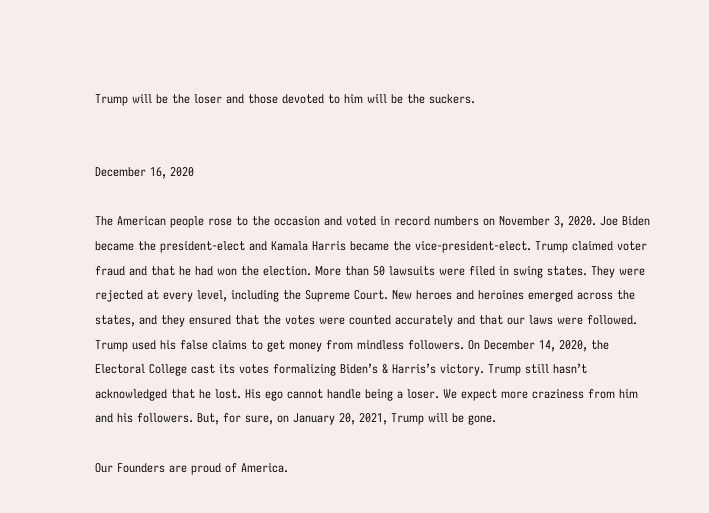Trump will be the loser and those devoted to him will be the suckers.


December 16, 2020

The American people rose to the occasion and voted in record numbers on November 3, 2020. Joe Biden became the president-elect and Kamala Harris became the vice-president-elect. Trump claimed voter fraud and that he had won the election. More than 50 lawsuits were filed in swing states. They were rejected at every level, including the Supreme Court. New heroes and heroines emerged across the states, and they ensured that the votes were counted accurately and that our laws were followed. Trump used his false claims to get money from mindless followers. On December 14, 2020, the Electoral College cast its votes formalizing Biden’s & Harris’s victory. Trump still hasn’t acknowledged that he lost. His ego cannot handle being a loser. We expect more craziness from him and his followers. But, for sure, on January 20, 2021, Trump will be gone.

Our Founders are proud of America.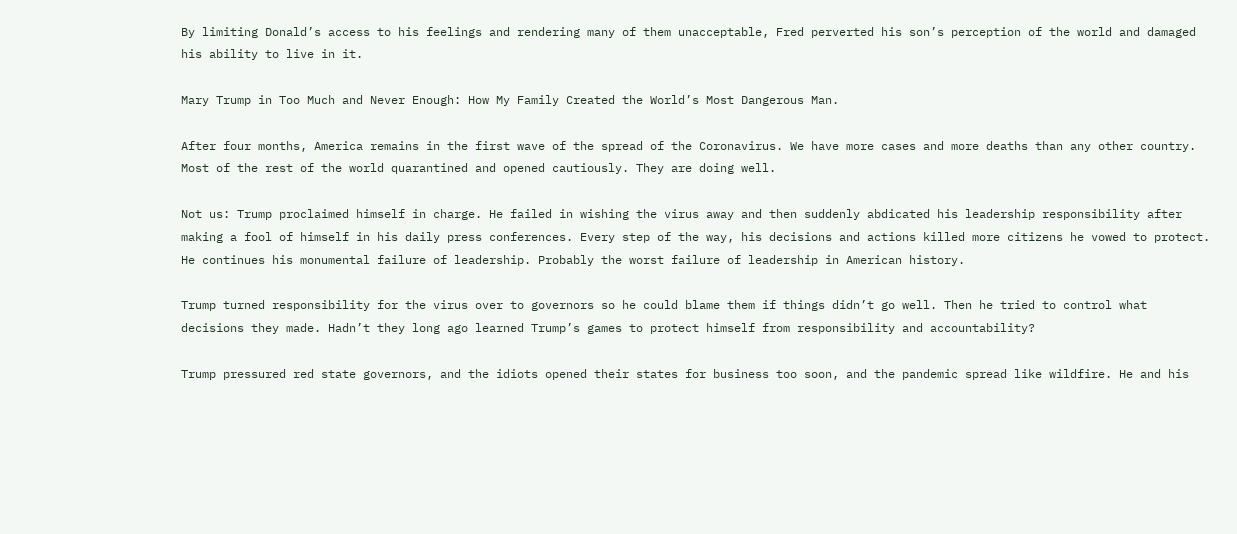By limiting Donald’s access to his feelings and rendering many of them unacceptable, Fred perverted his son’s perception of the world and damaged his ability to live in it.

Mary Trump in Too Much and Never Enough: How My Family Created the World’s Most Dangerous Man.

After four months, America remains in the first wave of the spread of the Coronavirus. We have more cases and more deaths than any other country. Most of the rest of the world quarantined and opened cautiously. They are doing well.

Not us: Trump proclaimed himself in charge. He failed in wishing the virus away and then suddenly abdicated his leadership responsibility after making a fool of himself in his daily press conferences. Every step of the way, his decisions and actions killed more citizens he vowed to protect. He continues his monumental failure of leadership. Probably the worst failure of leadership in American history.

Trump turned responsibility for the virus over to governors so he could blame them if things didn’t go well. Then he tried to control what decisions they made. Hadn’t they long ago learned Trump’s games to protect himself from responsibility and accountability?

Trump pressured red state governors, and the idiots opened their states for business too soon, and the pandemic spread like wildfire. He and his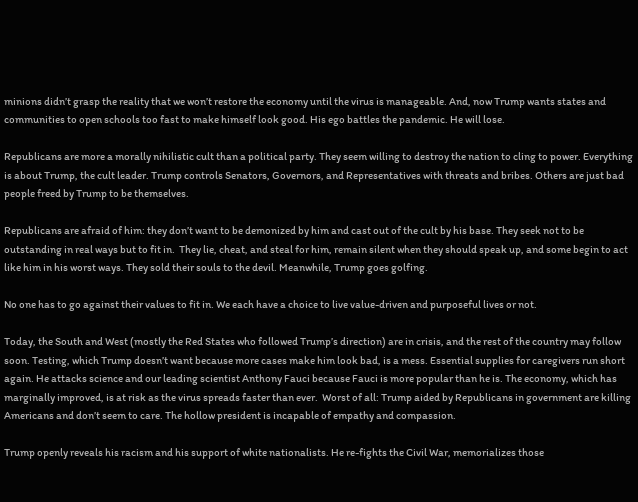minions didn’t grasp the reality that we won’t restore the economy until the virus is manageable. And, now Trump wants states and communities to open schools too fast to make himself look good. His ego battles the pandemic. He will lose.

Republicans are more a morally nihilistic cult than a political party. They seem willing to destroy the nation to cling to power. Everything is about Trump, the cult leader. Trump controls Senators, Governors, and Representatives with threats and bribes. Others are just bad people freed by Trump to be themselves.

Republicans are afraid of him: they don’t want to be demonized by him and cast out of the cult by his base. They seek not to be outstanding in real ways but to fit in.  They lie, cheat, and steal for him, remain silent when they should speak up, and some begin to act like him in his worst ways. They sold their souls to the devil. Meanwhile, Trump goes golfing.

No one has to go against their values to fit in. We each have a choice to live value-driven and purposeful lives or not.

Today, the South and West (mostly the Red States who followed Trump’s direction) are in crisis, and the rest of the country may follow soon. Testing, which Trump doesn’t want because more cases make him look bad, is a mess. Essential supplies for caregivers run short again. He attacks science and our leading scientist Anthony Fauci because Fauci is more popular than he is. The economy, which has marginally improved, is at risk as the virus spreads faster than ever.  Worst of all: Trump aided by Republicans in government are killing Americans and don’t seem to care. The hollow president is incapable of empathy and compassion.

Trump openly reveals his racism and his support of white nationalists. He re-fights the Civil War, memorializes those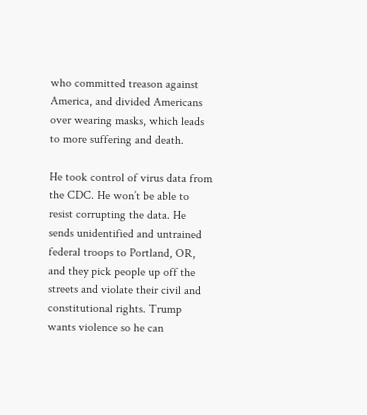who committed treason against America, and divided Americans over wearing masks, which leads to more suffering and death.

He took control of virus data from the CDC. He won’t be able to resist corrupting the data. He sends unidentified and untrained federal troops to Portland, OR, and they pick people up off the streets and violate their civil and constitutional rights. Trump wants violence so he can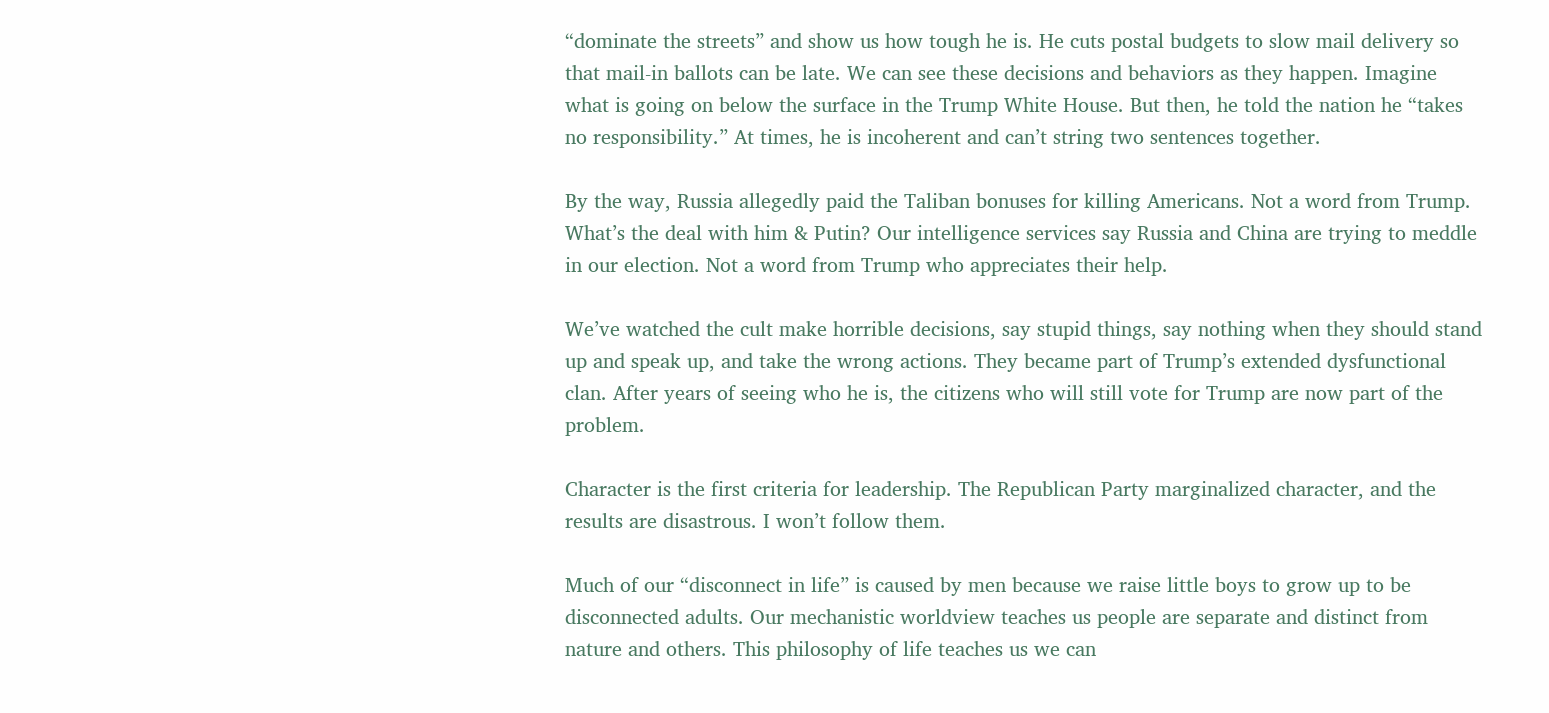“dominate the streets” and show us how tough he is. He cuts postal budgets to slow mail delivery so that mail-in ballots can be late. We can see these decisions and behaviors as they happen. Imagine what is going on below the surface in the Trump White House. But then, he told the nation he “takes no responsibility.” At times, he is incoherent and can’t string two sentences together.

By the way, Russia allegedly paid the Taliban bonuses for killing Americans. Not a word from Trump. What’s the deal with him & Putin? Our intelligence services say Russia and China are trying to meddle in our election. Not a word from Trump who appreciates their help.

We’ve watched the cult make horrible decisions, say stupid things, say nothing when they should stand up and speak up, and take the wrong actions. They became part of Trump’s extended dysfunctional clan. After years of seeing who he is, the citizens who will still vote for Trump are now part of the problem.

Character is the first criteria for leadership. The Republican Party marginalized character, and the results are disastrous. I won’t follow them.

Much of our “disconnect in life” is caused by men because we raise little boys to grow up to be disconnected adults. Our mechanistic worldview teaches us people are separate and distinct from nature and others. This philosophy of life teaches us we can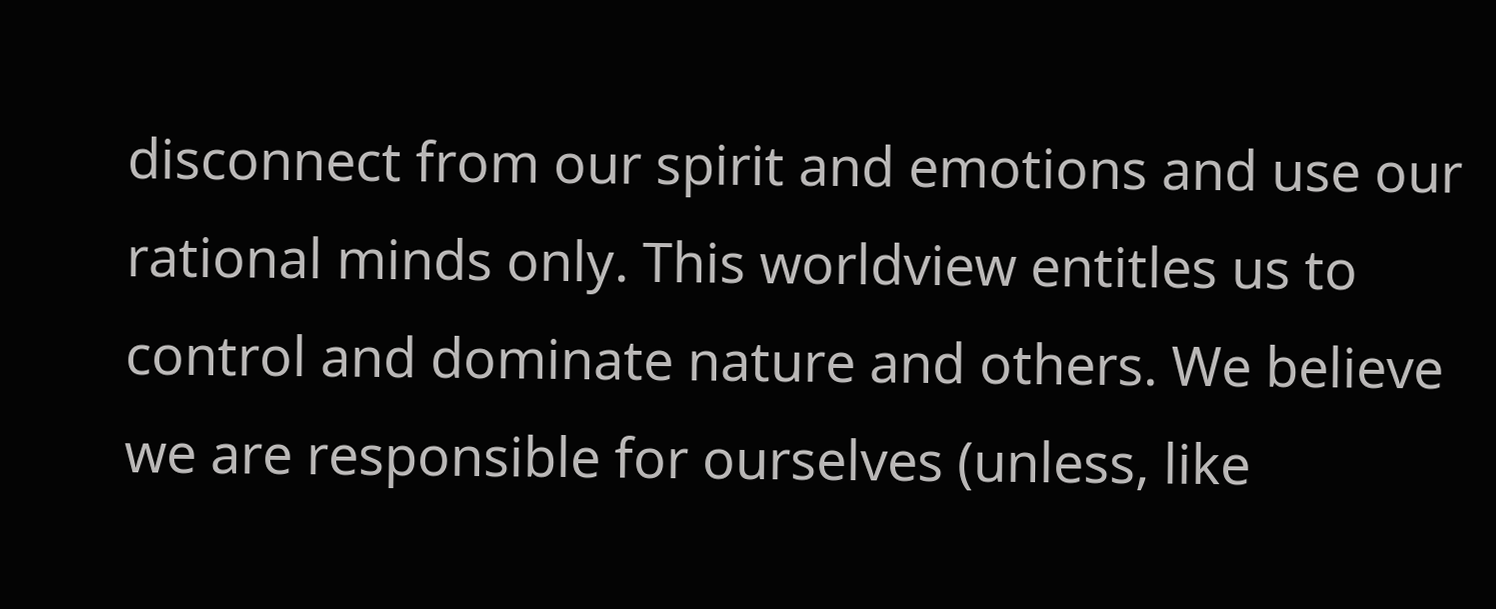disconnect from our spirit and emotions and use our rational minds only. This worldview entitles us to control and dominate nature and others. We believe we are responsible for ourselves (unless, like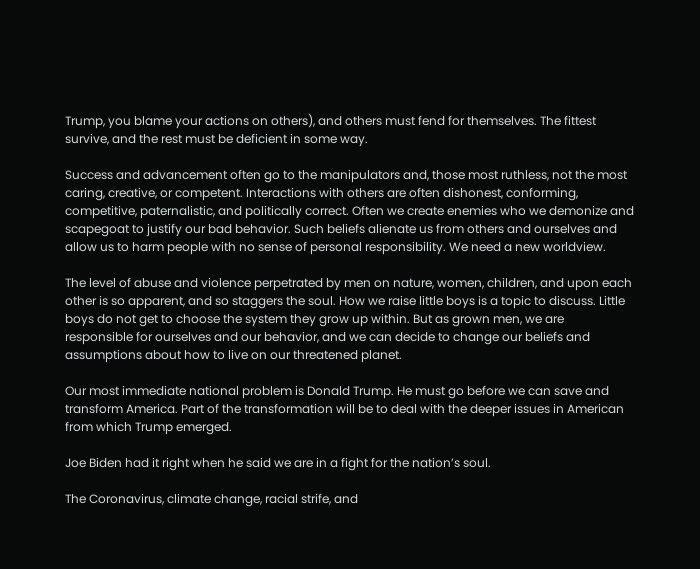Trump, you blame your actions on others), and others must fend for themselves. The fittest survive, and the rest must be deficient in some way.

Success and advancement often go to the manipulators and, those most ruthless, not the most caring, creative, or competent. Interactions with others are often dishonest, conforming, competitive, paternalistic, and politically correct. Often we create enemies who we demonize and scapegoat to justify our bad behavior. Such beliefs alienate us from others and ourselves and allow us to harm people with no sense of personal responsibility. We need a new worldview.

The level of abuse and violence perpetrated by men on nature, women, children, and upon each other is so apparent, and so staggers the soul. How we raise little boys is a topic to discuss. Little boys do not get to choose the system they grow up within. But as grown men, we are responsible for ourselves and our behavior, and we can decide to change our beliefs and assumptions about how to live on our threatened planet.

Our most immediate national problem is Donald Trump. He must go before we can save and transform America. Part of the transformation will be to deal with the deeper issues in American from which Trump emerged.

Joe Biden had it right when he said we are in a fight for the nation’s soul.

The Coronavirus, climate change, racial strife, and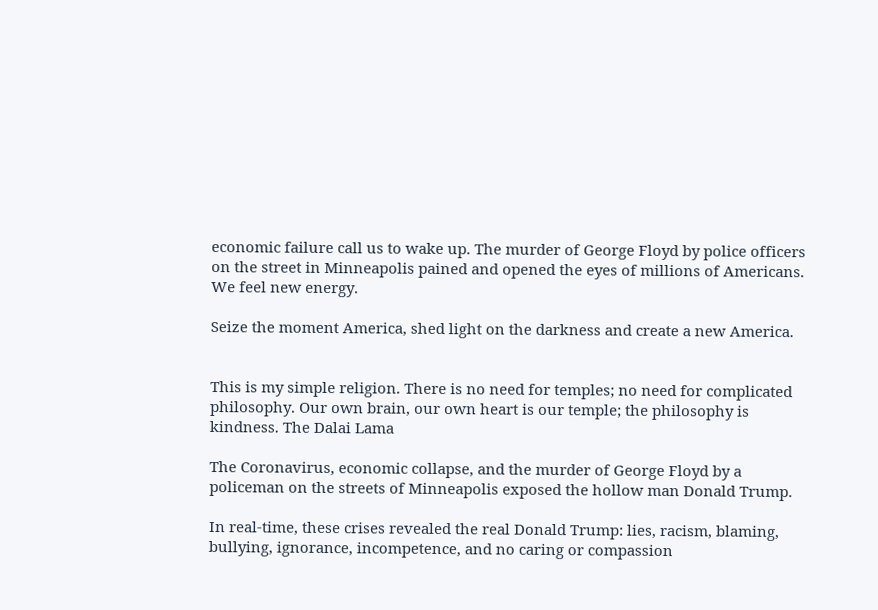economic failure call us to wake up. The murder of George Floyd by police officers on the street in Minneapolis pained and opened the eyes of millions of Americans. We feel new energy.

Seize the moment America, shed light on the darkness and create a new America.


This is my simple religion. There is no need for temples; no need for complicated philosophy. Our own brain, our own heart is our temple; the philosophy is kindness. The Dalai Lama

The Coronavirus, economic collapse, and the murder of George Floyd by a policeman on the streets of Minneapolis exposed the hollow man Donald Trump.

In real-time, these crises revealed the real Donald Trump: lies, racism, blaming, bullying, ignorance, incompetence, and no caring or compassion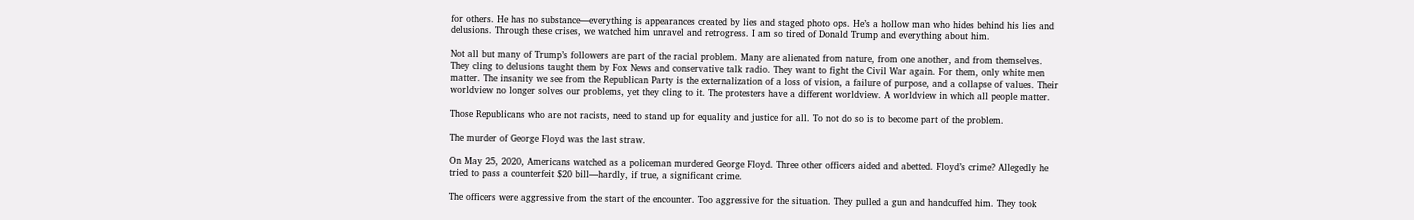for others. He has no substance—everything is appearances created by lies and staged photo ops. He’s a hollow man who hides behind his lies and delusions. Through these crises, we watched him unravel and retrogress. I am so tired of Donald Trump and everything about him.

Not all but many of Trump’s followers are part of the racial problem. Many are alienated from nature, from one another, and from themselves. They cling to delusions taught them by Fox News and conservative talk radio. They want to fight the Civil War again. For them, only white men matter. The insanity we see from the Republican Party is the externalization of a loss of vision, a failure of purpose, and a collapse of values. Their worldview no longer solves our problems, yet they cling to it. The protesters have a different worldview. A worldview in which all people matter.

Those Republicans who are not racists, need to stand up for equality and justice for all. To not do so is to become part of the problem.

The murder of George Floyd was the last straw.

On May 25, 2020, Americans watched as a policeman murdered George Floyd. Three other officers aided and abetted. Floyd’s crime? Allegedly he tried to pass a counterfeit $20 bill—hardly, if true, a significant crime.

The officers were aggressive from the start of the encounter. Too aggressive for the situation. They pulled a gun and handcuffed him. They took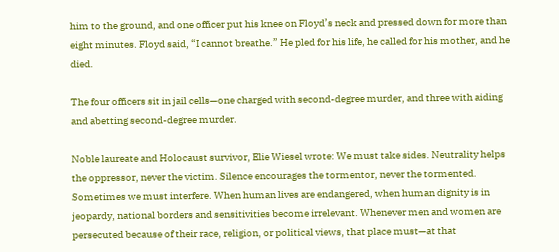him to the ground, and one officer put his knee on Floyd’s neck and pressed down for more than eight minutes. Floyd said, “I cannot breathe.” He pled for his life, he called for his mother, and he died.

The four officers sit in jail cells—one charged with second-degree murder, and three with aiding and abetting second-degree murder.

Noble laureate and Holocaust survivor, Elie Wiesel wrote: We must take sides. Neutrality helps the oppressor, never the victim. Silence encourages the tormentor, never the tormented. Sometimes we must interfere. When human lives are endangered, when human dignity is in jeopardy, national borders and sensitivities become irrelevant. Whenever men and women are persecuted because of their race, religion, or political views, that place must—at that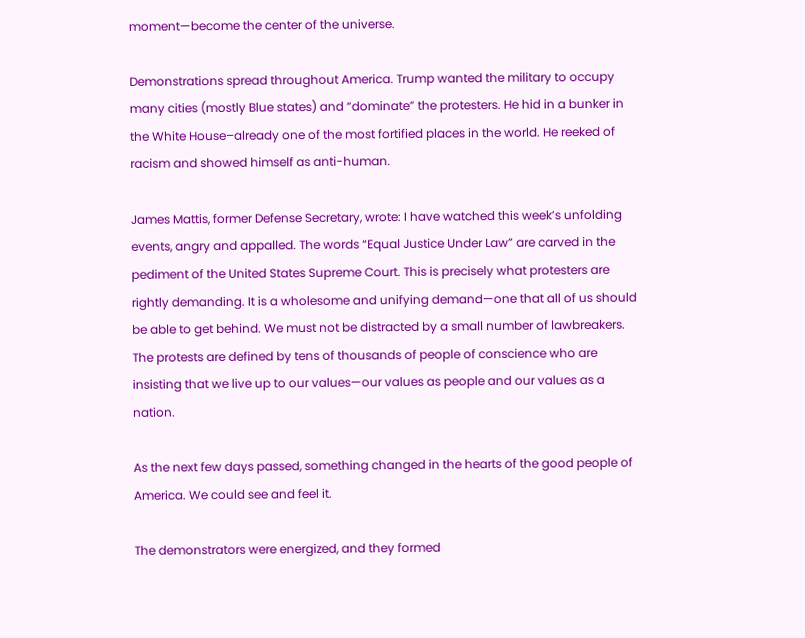moment—become the center of the universe.

Demonstrations spread throughout America. Trump wanted the military to occupy many cities (mostly Blue states) and “dominate” the protesters. He hid in a bunker in the White House–already one of the most fortified places in the world. He reeked of racism and showed himself as anti-human.

James Mattis, former Defense Secretary, wrote: I have watched this week’s unfolding events, angry and appalled. The words “Equal Justice Under Law” are carved in the pediment of the United States Supreme Court. This is precisely what protesters are rightly demanding. It is a wholesome and unifying demand—one that all of us should be able to get behind. We must not be distracted by a small number of lawbreakers. The protests are defined by tens of thousands of people of conscience who are insisting that we live up to our values—our values as people and our values as a nation.

As the next few days passed, something changed in the hearts of the good people of America. We could see and feel it.

The demonstrators were energized, and they formed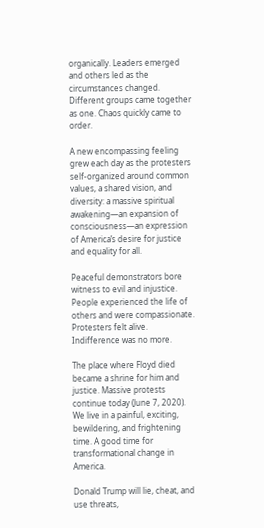organically. Leaders emerged and others led as the circumstances changed. Different groups came together as one. Chaos quickly came to order.

A new encompassing feeling grew each day as the protesters self-organized around common values, a shared vision, and diversity: a massive spiritual awakening—an expansion of consciousness—an expression of America’s desire for justice and equality for all.

Peaceful demonstrators bore witness to evil and injustice. People experienced the life of others and were compassionate. Protesters felt alive. Indifference was no more.

The place where Floyd died became a shrine for him and justice. Massive protests continue today (June 7, 2020). We live in a painful, exciting, bewildering, and frightening time. A good time for transformational change in America.

Donald Trump will lie, cheat, and use threats,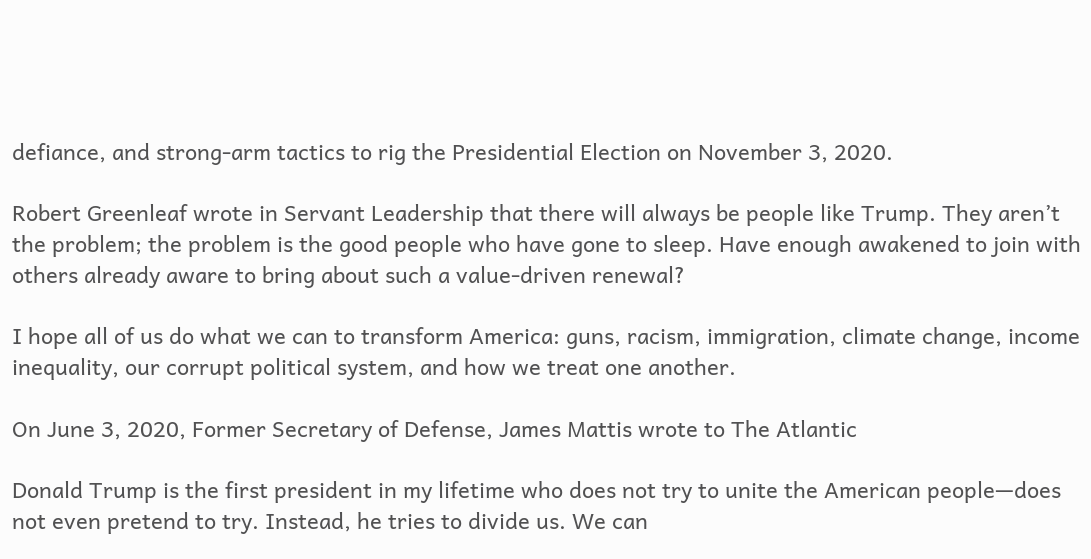defiance, and strong-arm tactics to rig the Presidential Election on November 3, 2020.

Robert Greenleaf wrote in Servant Leadership that there will always be people like Trump. They aren’t the problem; the problem is the good people who have gone to sleep. Have enough awakened to join with others already aware to bring about such a value-driven renewal?

I hope all of us do what we can to transform America: guns, racism, immigration, climate change, income inequality, our corrupt political system, and how we treat one another.

On June 3, 2020, Former Secretary of Defense, James Mattis wrote to The Atlantic

Donald Trump is the first president in my lifetime who does not try to unite the American people—does not even pretend to try. Instead, he tries to divide us. We can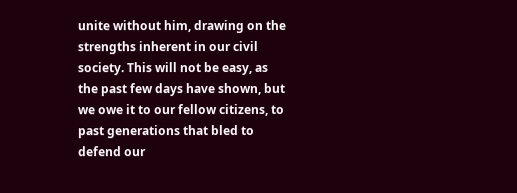unite without him, drawing on the strengths inherent in our civil society. This will not be easy, as the past few days have shown, but we owe it to our fellow citizens, to past generations that bled to defend our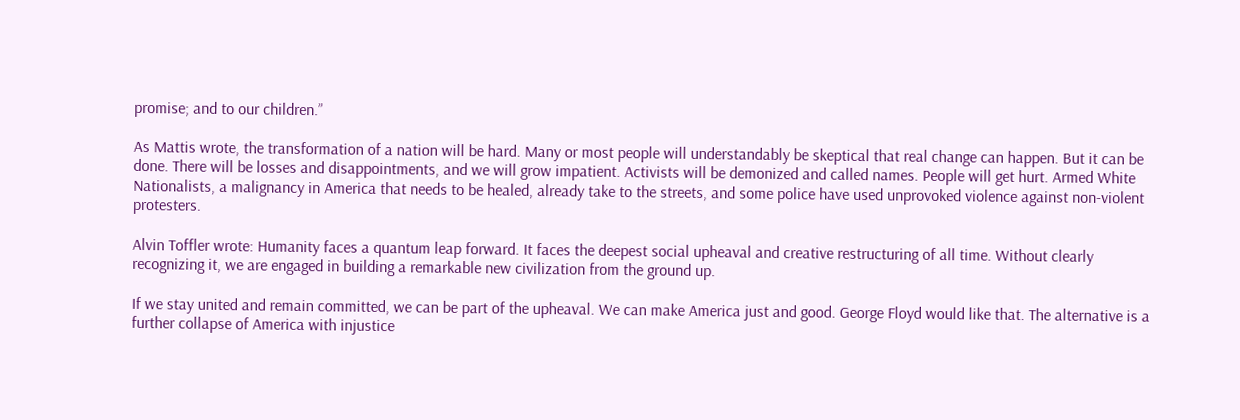promise; and to our children.”

As Mattis wrote, the transformation of a nation will be hard. Many or most people will understandably be skeptical that real change can happen. But it can be done. There will be losses and disappointments, and we will grow impatient. Activists will be demonized and called names. People will get hurt. Armed White Nationalists, a malignancy in America that needs to be healed, already take to the streets, and some police have used unprovoked violence against non-violent protesters.

Alvin Toffler wrote: Humanity faces a quantum leap forward. It faces the deepest social upheaval and creative restructuring of all time. Without clearly recognizing it, we are engaged in building a remarkable new civilization from the ground up.

If we stay united and remain committed, we can be part of the upheaval. We can make America just and good. George Floyd would like that. The alternative is a further collapse of America with injustice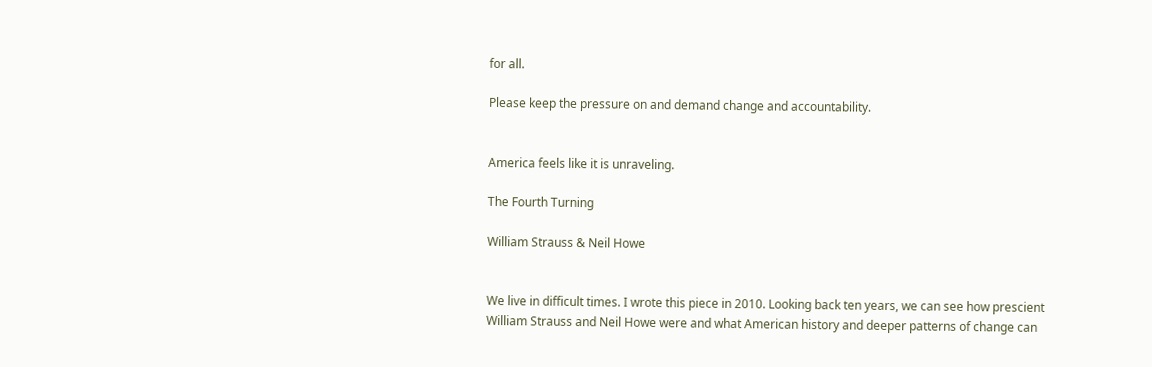for all.

Please keep the pressure on and demand change and accountability.


America feels like it is unraveling.

The Fourth Turning

William Strauss & Neil Howe


We live in difficult times. I wrote this piece in 2010. Looking back ten years, we can see how prescient William Strauss and Neil Howe were and what American history and deeper patterns of change can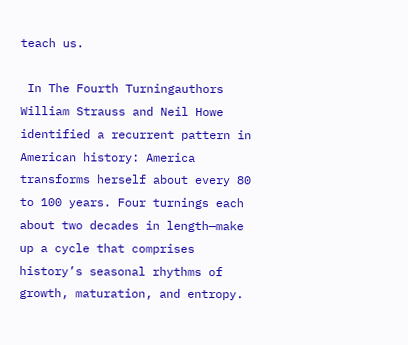teach us.

 In The Fourth Turningauthors William Strauss and Neil Howe identified a recurrent pattern in American history: America transforms herself about every 80 to 100 years. Four turnings each about two decades in length—make up a cycle that comprises history’s seasonal rhythms of growth, maturation, and entropy.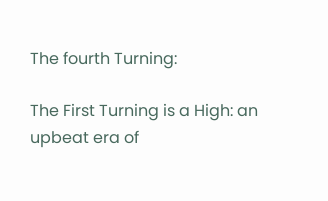The fourth Turning:

The First Turning is a High: an upbeat era of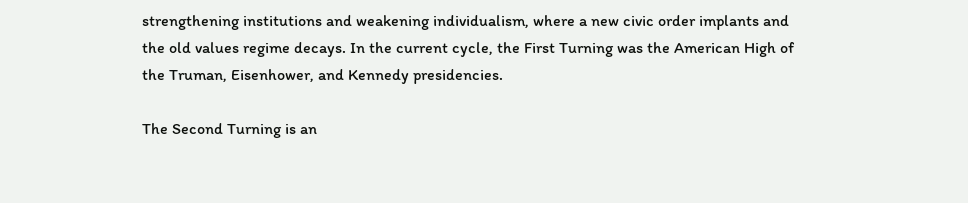strengthening institutions and weakening individualism, where a new civic order implants and the old values regime decays. In the current cycle, the First Turning was the American High of the Truman, Eisenhower, and Kennedy presidencies.

The Second Turning is an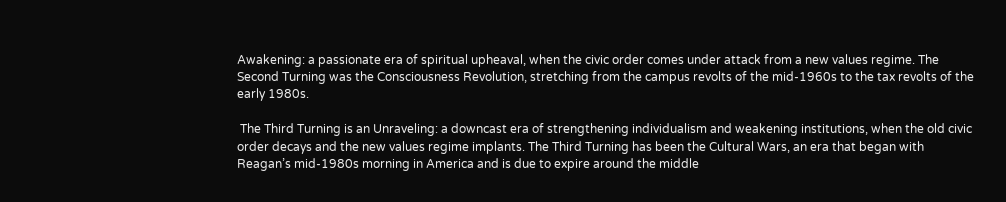Awakening: a passionate era of spiritual upheaval, when the civic order comes under attack from a new values regime. The Second Turning was the Consciousness Revolution, stretching from the campus revolts of the mid-1960s to the tax revolts of the early 1980s.

 The Third Turning is an Unraveling: a downcast era of strengthening individualism and weakening institutions, when the old civic order decays and the new values regime implants. The Third Turning has been the Cultural Wars, an era that began with Reagan’s mid-1980s morning in America and is due to expire around the middle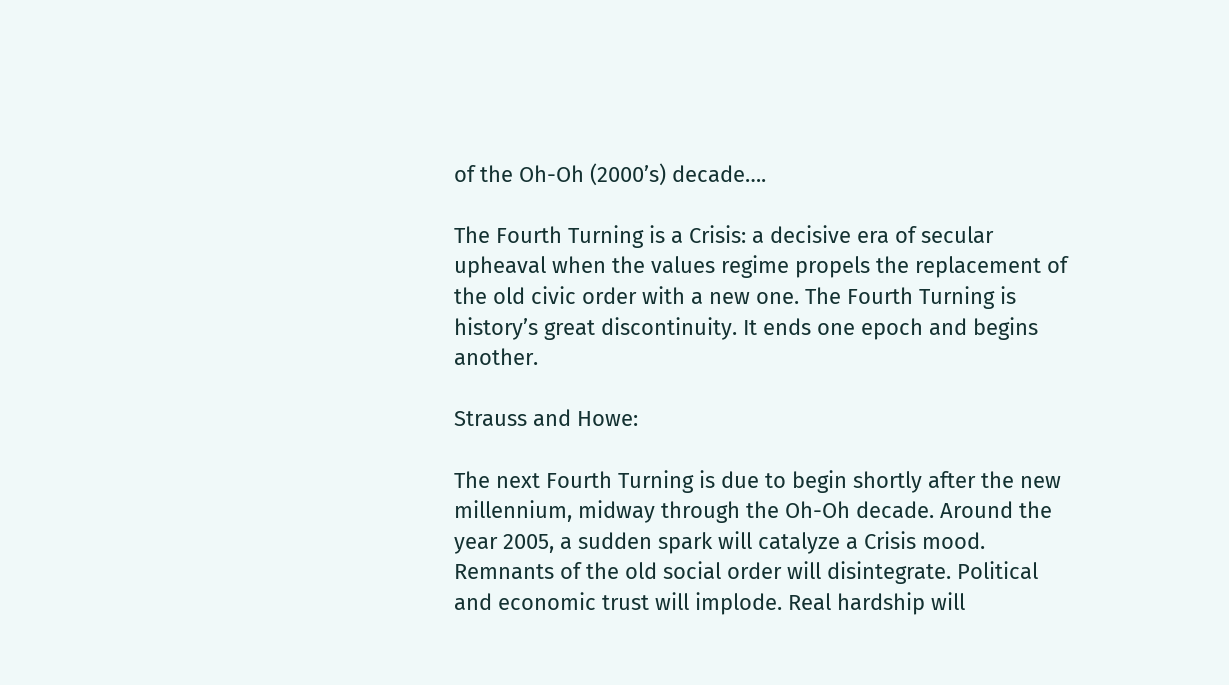of the Oh-Oh (2000’s) decade….

The Fourth Turning is a Crisis: a decisive era of secular upheaval when the values regime propels the replacement of the old civic order with a new one. The Fourth Turning is history’s great discontinuity. It ends one epoch and begins another.

Strauss and Howe:

The next Fourth Turning is due to begin shortly after the new millennium, midway through the Oh-Oh decade. Around the year 2005, a sudden spark will catalyze a Crisis mood. Remnants of the old social order will disintegrate. Political and economic trust will implode. Real hardship will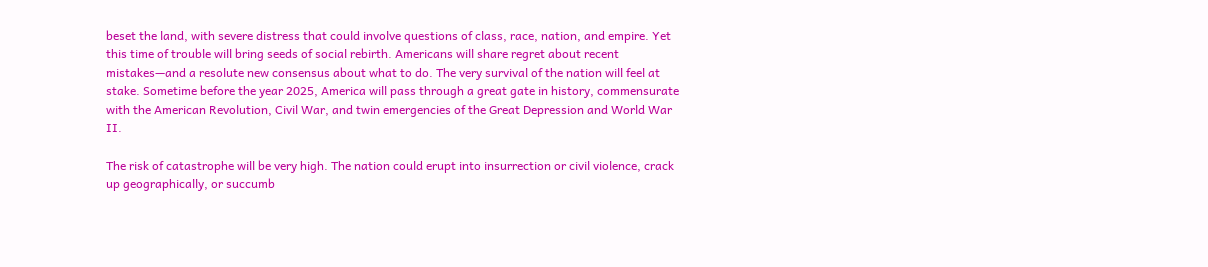beset the land, with severe distress that could involve questions of class, race, nation, and empire. Yet this time of trouble will bring seeds of social rebirth. Americans will share regret about recent mistakes—and a resolute new consensus about what to do. The very survival of the nation will feel at stake. Sometime before the year 2025, America will pass through a great gate in history, commensurate with the American Revolution, Civil War, and twin emergencies of the Great Depression and World War II.

The risk of catastrophe will be very high. The nation could erupt into insurrection or civil violence, crack up geographically, or succumb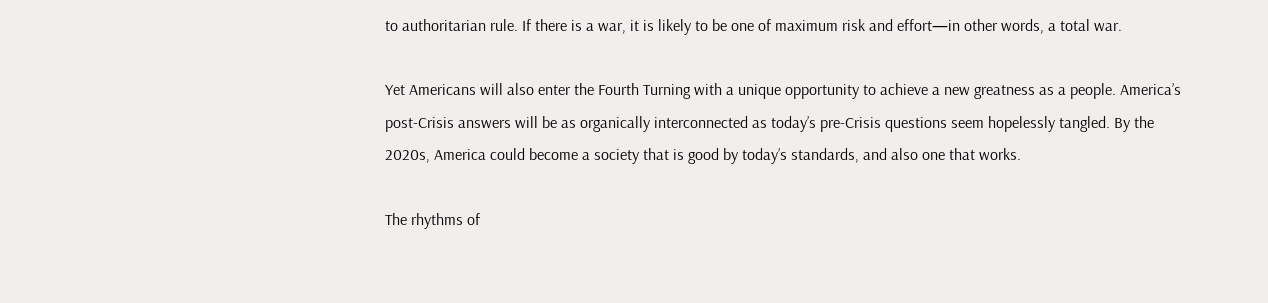to authoritarian rule. If there is a war, it is likely to be one of maximum risk and effort—in other words, a total war.

Yet Americans will also enter the Fourth Turning with a unique opportunity to achieve a new greatness as a people. America’s post-Crisis answers will be as organically interconnected as today’s pre-Crisis questions seem hopelessly tangled. By the 2020s, America could become a society that is good by today’s standards, and also one that works.

The rhythms of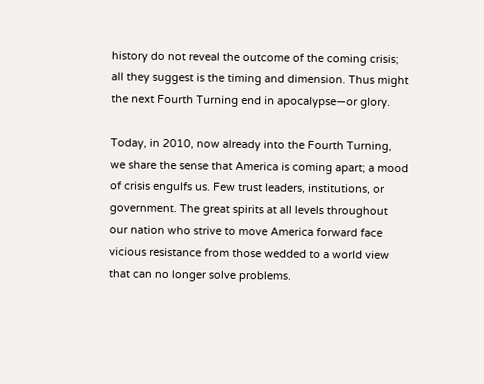history do not reveal the outcome of the coming crisis; all they suggest is the timing and dimension. Thus might the next Fourth Turning end in apocalypse—or glory.

Today, in 2010, now already into the Fourth Turning, we share the sense that America is coming apart; a mood of crisis engulfs us. Few trust leaders, institutions, or government. The great spirits at all levels throughout our nation who strive to move America forward face vicious resistance from those wedded to a world view that can no longer solve problems.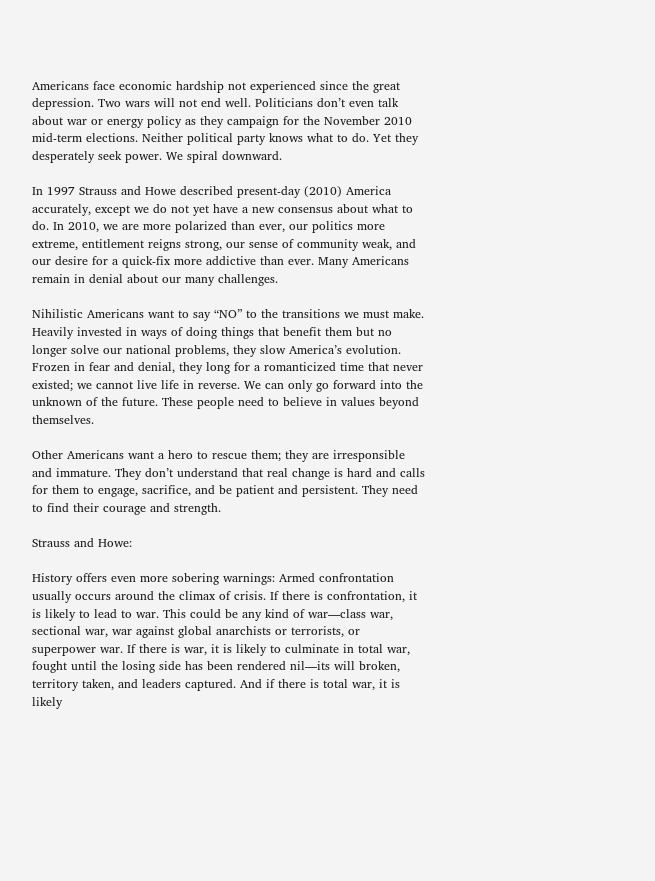Americans face economic hardship not experienced since the great depression. Two wars will not end well. Politicians don’t even talk about war or energy policy as they campaign for the November 2010 mid-term elections. Neither political party knows what to do. Yet they desperately seek power. We spiral downward.

In 1997 Strauss and Howe described present-day (2010) America accurately, except we do not yet have a new consensus about what to do. In 2010, we are more polarized than ever, our politics more extreme, entitlement reigns strong, our sense of community weak, and our desire for a quick-fix more addictive than ever. Many Americans remain in denial about our many challenges.

Nihilistic Americans want to say “NO” to the transitions we must make. Heavily invested in ways of doing things that benefit them but no longer solve our national problems, they slow America’s evolution. Frozen in fear and denial, they long for a romanticized time that never existed; we cannot live life in reverse. We can only go forward into the unknown of the future. These people need to believe in values beyond themselves.

Other Americans want a hero to rescue them; they are irresponsible and immature. They don’t understand that real change is hard and calls for them to engage, sacrifice, and be patient and persistent. They need to find their courage and strength.

Strauss and Howe:

History offers even more sobering warnings: Armed confrontation usually occurs around the climax of crisis. If there is confrontation, it is likely to lead to war. This could be any kind of war—class war, sectional war, war against global anarchists or terrorists, or superpower war. If there is war, it is likely to culminate in total war, fought until the losing side has been rendered nil—its will broken, territory taken, and leaders captured. And if there is total war, it is likely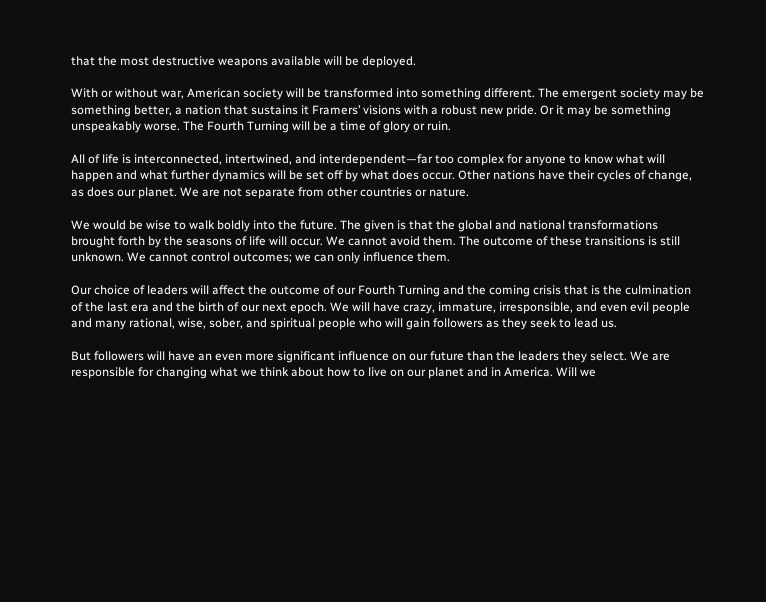that the most destructive weapons available will be deployed.

With or without war, American society will be transformed into something different. The emergent society may be something better, a nation that sustains it Framers’ visions with a robust new pride. Or it may be something unspeakably worse. The Fourth Turning will be a time of glory or ruin.

All of life is interconnected, intertwined, and interdependent—far too complex for anyone to know what will happen and what further dynamics will be set off by what does occur. Other nations have their cycles of change, as does our planet. We are not separate from other countries or nature.

We would be wise to walk boldly into the future. The given is that the global and national transformations brought forth by the seasons of life will occur. We cannot avoid them. The outcome of these transitions is still unknown. We cannot control outcomes; we can only influence them.

Our choice of leaders will affect the outcome of our Fourth Turning and the coming crisis that is the culmination of the last era and the birth of our next epoch. We will have crazy, immature, irresponsible, and even evil people and many rational, wise, sober, and spiritual people who will gain followers as they seek to lead us.

But followers will have an even more significant influence on our future than the leaders they select. We are responsible for changing what we think about how to live on our planet and in America. Will we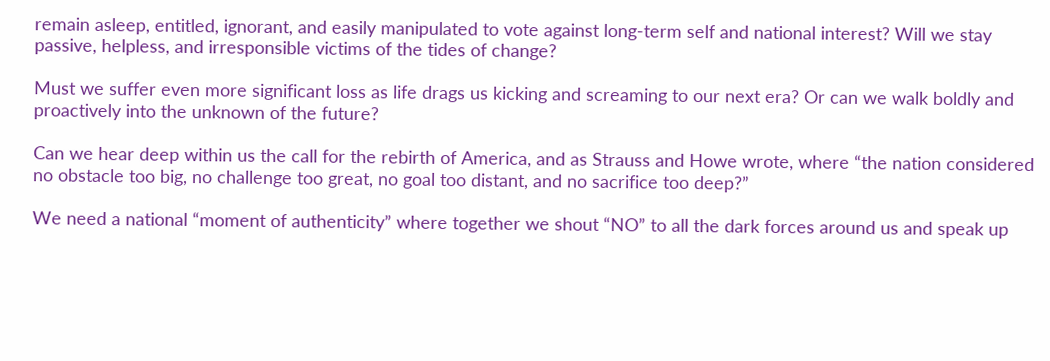remain asleep, entitled, ignorant, and easily manipulated to vote against long-term self and national interest? Will we stay passive, helpless, and irresponsible victims of the tides of change?

Must we suffer even more significant loss as life drags us kicking and screaming to our next era? Or can we walk boldly and proactively into the unknown of the future?

Can we hear deep within us the call for the rebirth of America, and as Strauss and Howe wrote, where “the nation considered no obstacle too big, no challenge too great, no goal too distant, and no sacrifice too deep?”

We need a national “moment of authenticity” where together we shout “NO” to all the dark forces around us and speak up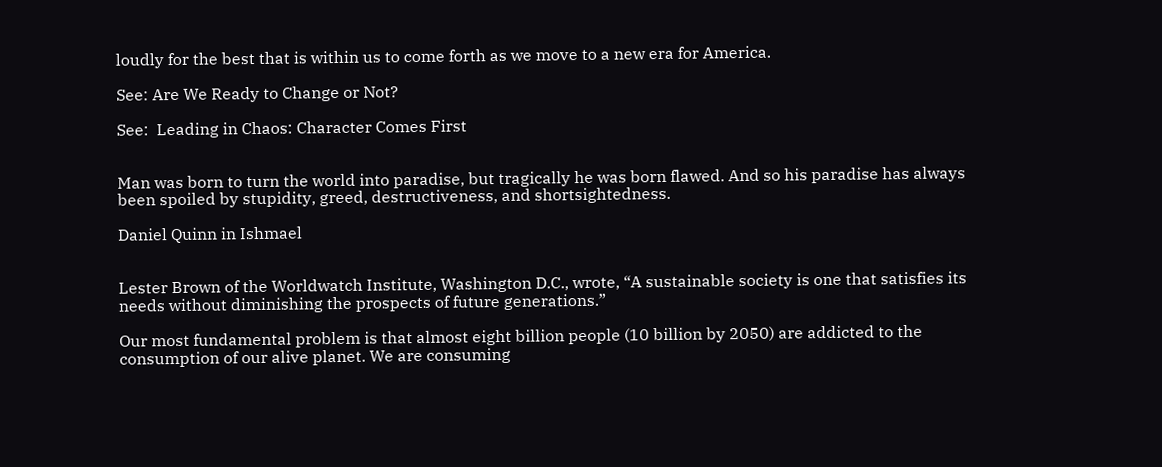loudly for the best that is within us to come forth as we move to a new era for America.

See: Are We Ready to Change or Not?

See:  Leading in Chaos: Character Comes First


Man was born to turn the world into paradise, but tragically he was born flawed. And so his paradise has always been spoiled by stupidity, greed, destructiveness, and shortsightedness.

Daniel Quinn in Ishmael


Lester Brown of the Worldwatch Institute, Washington D.C., wrote, “A sustainable society is one that satisfies its needs without diminishing the prospects of future generations.”

Our most fundamental problem is that almost eight billion people (10 billion by 2050) are addicted to the consumption of our alive planet. We are consuming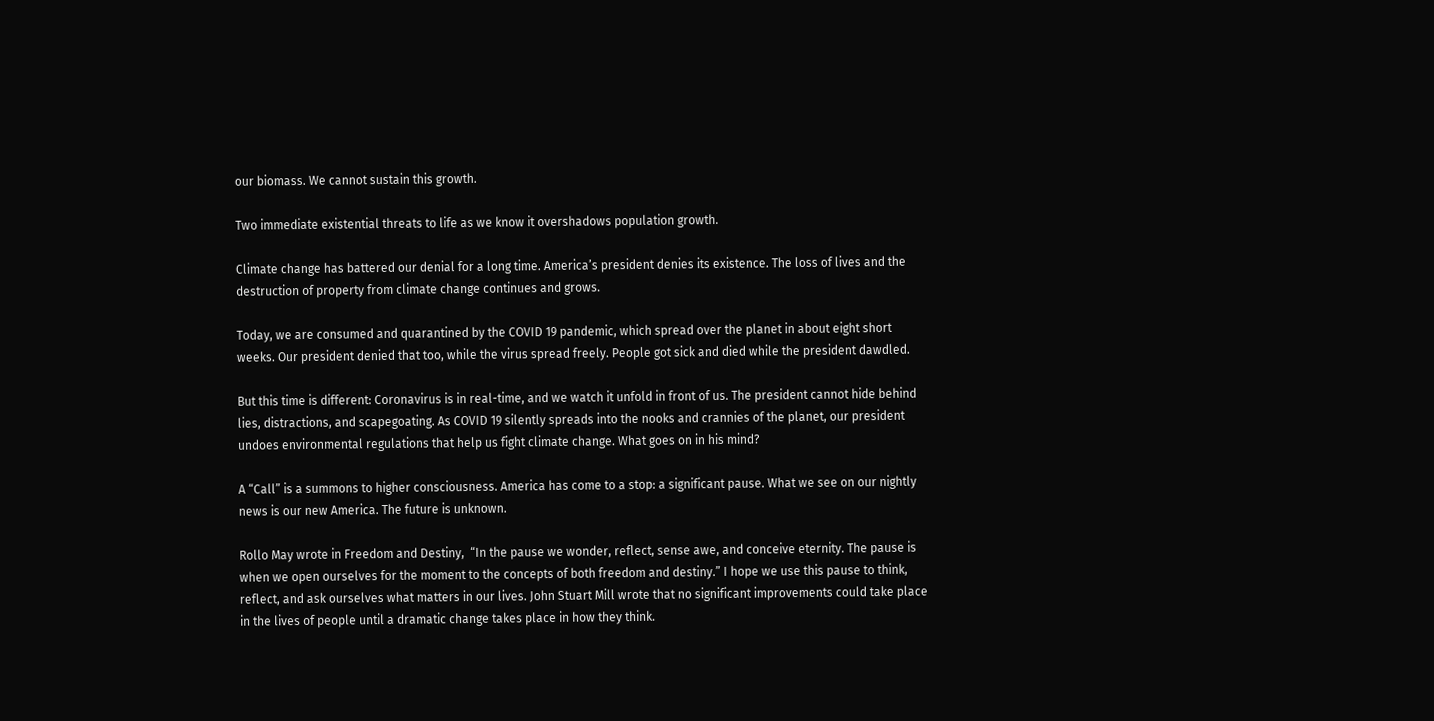our biomass. We cannot sustain this growth.

Two immediate existential threats to life as we know it overshadows population growth.

Climate change has battered our denial for a long time. America’s president denies its existence. The loss of lives and the destruction of property from climate change continues and grows.

Today, we are consumed and quarantined by the COVID 19 pandemic, which spread over the planet in about eight short weeks. Our president denied that too, while the virus spread freely. People got sick and died while the president dawdled.

But this time is different: Coronavirus is in real-time, and we watch it unfold in front of us. The president cannot hide behind lies, distractions, and scapegoating. As COVID 19 silently spreads into the nooks and crannies of the planet, our president undoes environmental regulations that help us fight climate change. What goes on in his mind?

A “Call” is a summons to higher consciousness. America has come to a stop: a significant pause. What we see on our nightly news is our new America. The future is unknown.

Rollo May wrote in Freedom and Destiny,  “In the pause we wonder, reflect, sense awe, and conceive eternity. The pause is when we open ourselves for the moment to the concepts of both freedom and destiny.” I hope we use this pause to think, reflect, and ask ourselves what matters in our lives. John Stuart Mill wrote that no significant improvements could take place in the lives of people until a dramatic change takes place in how they think.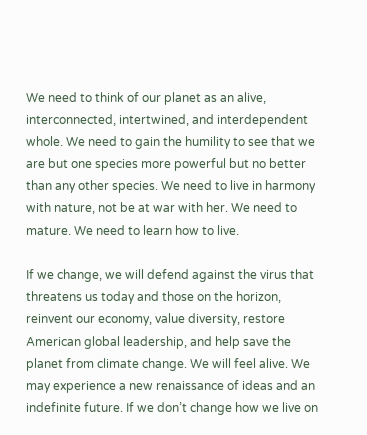We need to think of our planet as an alive, interconnected, intertwined, and interdependent whole. We need to gain the humility to see that we are but one species more powerful but no better than any other species. We need to live in harmony with nature, not be at war with her. We need to mature. We need to learn how to live.

If we change, we will defend against the virus that threatens us today and those on the horizon, reinvent our economy, value diversity, restore American global leadership, and help save the planet from climate change. We will feel alive. We may experience a new renaissance of ideas and an indefinite future. If we don’t change how we live on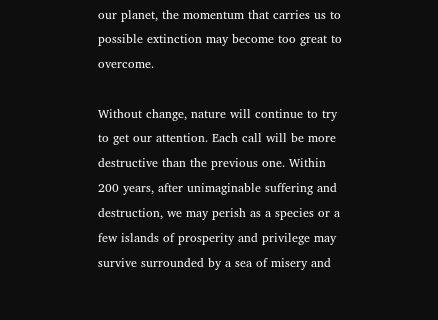our planet, the momentum that carries us to possible extinction may become too great to overcome.

Without change, nature will continue to try to get our attention. Each call will be more destructive than the previous one. Within 200 years, after unimaginable suffering and destruction, we may perish as a species or a few islands of prosperity and privilege may survive surrounded by a sea of misery and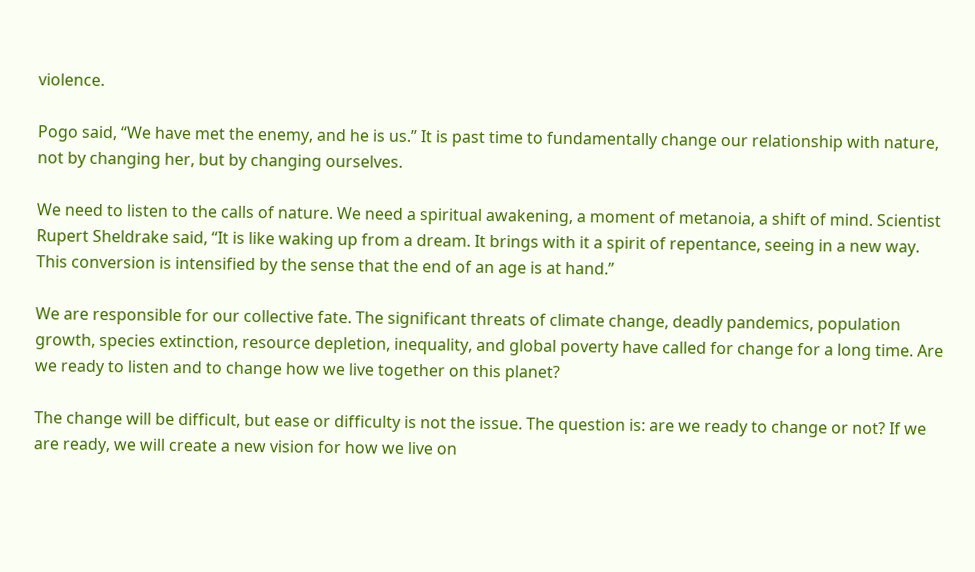violence.

Pogo said, “We have met the enemy, and he is us.” It is past time to fundamentally change our relationship with nature, not by changing her, but by changing ourselves.

We need to listen to the calls of nature. We need a spiritual awakening, a moment of metanoia, a shift of mind. Scientist Rupert Sheldrake said, “It is like waking up from a dream. It brings with it a spirit of repentance, seeing in a new way. This conversion is intensified by the sense that the end of an age is at hand.”

We are responsible for our collective fate. The significant threats of climate change, deadly pandemics, population growth, species extinction, resource depletion, inequality, and global poverty have called for change for a long time. Are we ready to listen and to change how we live together on this planet?

The change will be difficult, but ease or difficulty is not the issue. The question is: are we ready to change or not? If we are ready, we will create a new vision for how we live on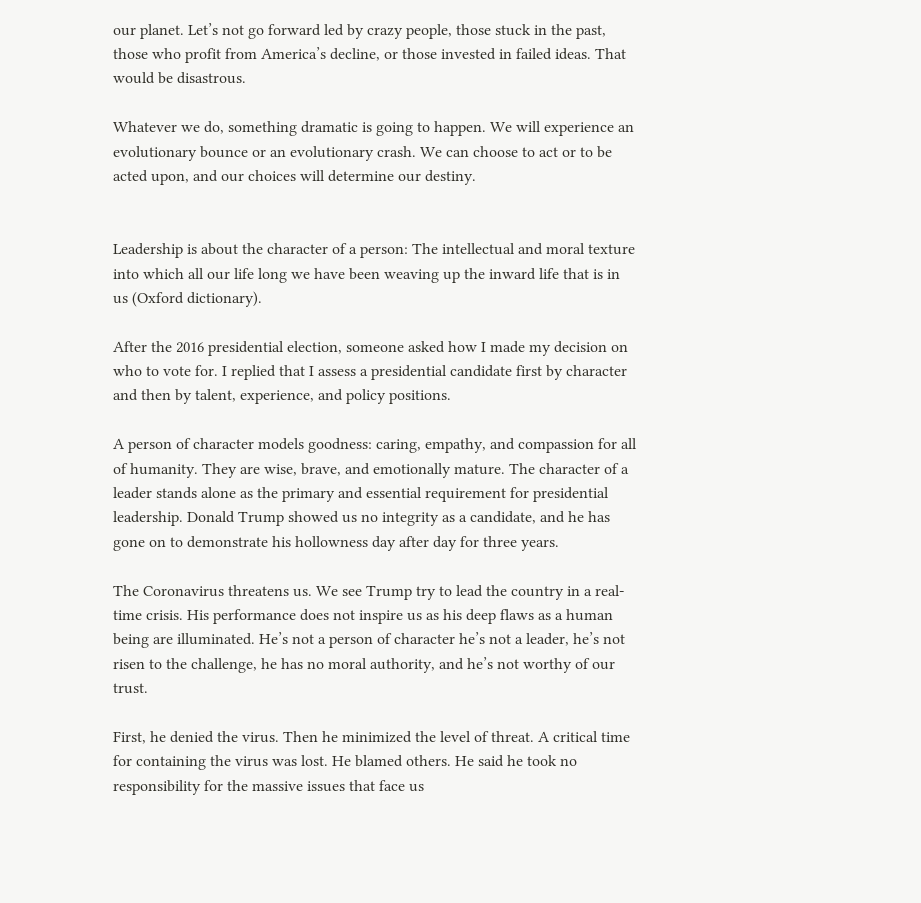our planet. Let’s not go forward led by crazy people, those stuck in the past, those who profit from America’s decline, or those invested in failed ideas. That would be disastrous.

Whatever we do, something dramatic is going to happen. We will experience an evolutionary bounce or an evolutionary crash. We can choose to act or to be acted upon, and our choices will determine our destiny.


Leadership is about the character of a person: The intellectual and moral texture into which all our life long we have been weaving up the inward life that is in us (Oxford dictionary).

After the 2016 presidential election, someone asked how I made my decision on who to vote for. I replied that I assess a presidential candidate first by character and then by talent, experience, and policy positions.

A person of character models goodness: caring, empathy, and compassion for all of humanity. They are wise, brave, and emotionally mature. The character of a leader stands alone as the primary and essential requirement for presidential leadership. Donald Trump showed us no integrity as a candidate, and he has gone on to demonstrate his hollowness day after day for three years.

The Coronavirus threatens us. We see Trump try to lead the country in a real-time crisis. His performance does not inspire us as his deep flaws as a human being are illuminated. He’s not a person of character he’s not a leader, he’s not risen to the challenge, he has no moral authority, and he’s not worthy of our trust.

First, he denied the virus. Then he minimized the level of threat. A critical time for containing the virus was lost. He blamed others. He said he took no responsibility for the massive issues that face us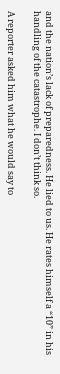and the nation’s lack of preparedness. He lied to us. He rates himself a “10” in his handling of the catastrophe. I don’t think so.

A reporter asked him what he would say to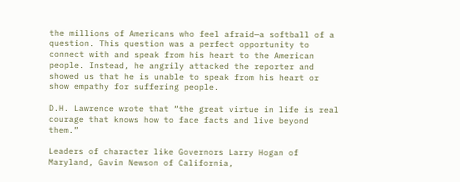the millions of Americans who feel afraid—a softball of a question. This question was a perfect opportunity to connect with and speak from his heart to the American people. Instead, he angrily attacked the reporter and showed us that he is unable to speak from his heart or show empathy for suffering people.

D.H. Lawrence wrote that “the great virtue in life is real courage that knows how to face facts and live beyond them.”

Leaders of character like Governors Larry Hogan of Maryland, Gavin Newson of California,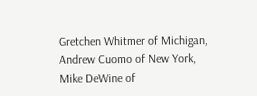Gretchen Whitmer of Michigan, Andrew Cuomo of New York, Mike DeWine of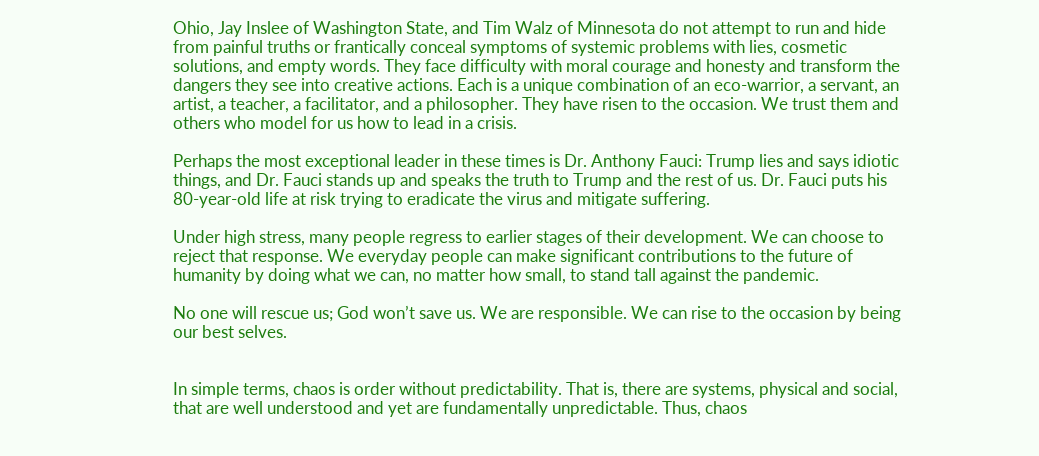Ohio, Jay Inslee of Washington State, and Tim Walz of Minnesota do not attempt to run and hide from painful truths or frantically conceal symptoms of systemic problems with lies, cosmetic solutions, and empty words. They face difficulty with moral courage and honesty and transform the dangers they see into creative actions. Each is a unique combination of an eco-warrior, a servant, an artist, a teacher, a facilitator, and a philosopher. They have risen to the occasion. We trust them and others who model for us how to lead in a crisis.

Perhaps the most exceptional leader in these times is Dr. Anthony Fauci: Trump lies and says idiotic things, and Dr. Fauci stands up and speaks the truth to Trump and the rest of us. Dr. Fauci puts his 80-year-old life at risk trying to eradicate the virus and mitigate suffering.

Under high stress, many people regress to earlier stages of their development. We can choose to reject that response. We everyday people can make significant contributions to the future of humanity by doing what we can, no matter how small, to stand tall against the pandemic.

No one will rescue us; God won’t save us. We are responsible. We can rise to the occasion by being our best selves.


In simple terms, chaos is order without predictability. That is, there are systems, physical and social, that are well understood and yet are fundamentally unpredictable. Thus, chaos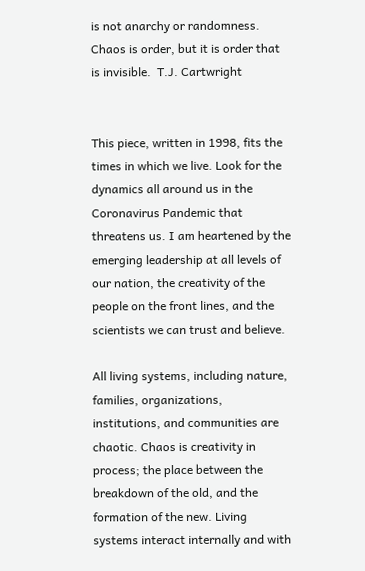is not anarchy or randomness. Chaos is order, but it is order that is invisible.  T.J. Cartwright


This piece, written in 1998, fits the times in which we live. Look for the dynamics all around us in the Coronavirus Pandemic that threatens us. I am heartened by the emerging leadership at all levels of our nation, the creativity of the people on the front lines, and the scientists we can trust and believe.

All living systems, including nature, families, organizations, institutions, and communities are chaotic. Chaos is creativity in process; the place between the breakdown of the old, and the formation of the new. Living systems interact internally and with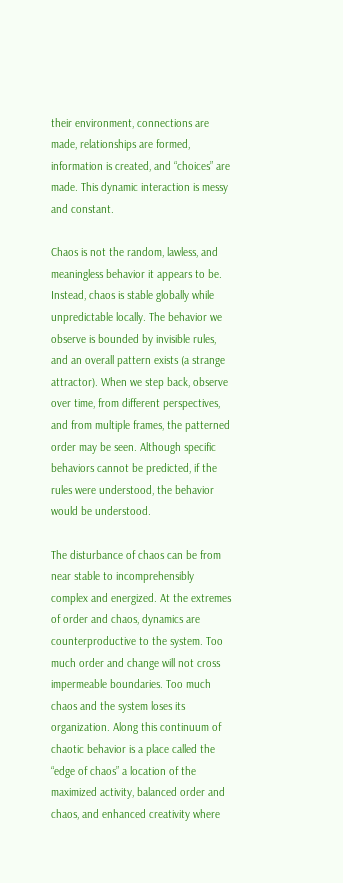their environment, connections are made, relationships are formed, information is created, and “choices” are made. This dynamic interaction is messy and constant.

Chaos is not the random, lawless, and meaningless behavior it appears to be. Instead, chaos is stable globally while unpredictable locally. The behavior we observe is bounded by invisible rules, and an overall pattern exists (a strange attractor). When we step back, observe over time, from different perspectives, and from multiple frames, the patterned order may be seen. Although specific behaviors cannot be predicted, if the rules were understood, the behavior would be understood.

The disturbance of chaos can be from near stable to incomprehensibly complex and energized. At the extremes of order and chaos, dynamics are counterproductive to the system. Too much order and change will not cross impermeable boundaries. Too much chaos and the system loses its organization. Along this continuum of chaotic behavior is a place called the “edge of chaos” a location of the maximized activity, balanced order and chaos, and enhanced creativity where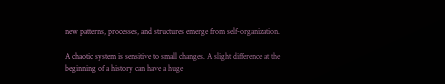new patterns, processes, and structures emerge from self-organization.

A chaotic system is sensitive to small changes. A slight difference at the beginning of a history can have a huge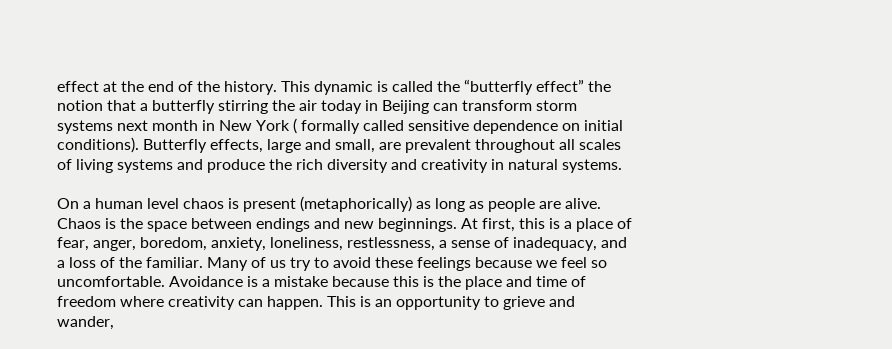effect at the end of the history. This dynamic is called the “butterfly effect” the notion that a butterfly stirring the air today in Beijing can transform storm systems next month in New York ( formally called sensitive dependence on initial conditions). Butterfly effects, large and small, are prevalent throughout all scales of living systems and produce the rich diversity and creativity in natural systems.

On a human level chaos is present (metaphorically) as long as people are alive. Chaos is the space between endings and new beginnings. At first, this is a place of fear, anger, boredom, anxiety, loneliness, restlessness, a sense of inadequacy, and a loss of the familiar. Many of us try to avoid these feelings because we feel so uncomfortable. Avoidance is a mistake because this is the place and time of freedom where creativity can happen. This is an opportunity to grieve and wander,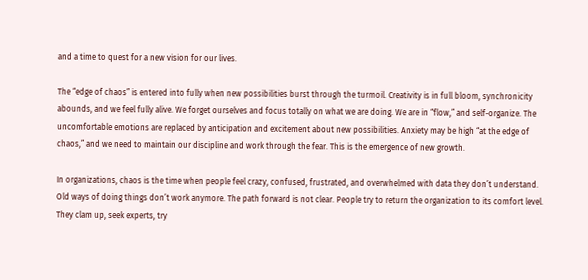and a time to quest for a new vision for our lives.

The “edge of chaos” is entered into fully when new possibilities burst through the turmoil. Creativity is in full bloom, synchronicity abounds, and we feel fully alive. We forget ourselves and focus totally on what we are doing. We are in “flow,” and self-organize. The uncomfortable emotions are replaced by anticipation and excitement about new possibilities. Anxiety may be high “at the edge of chaos,” and we need to maintain our discipline and work through the fear. This is the emergence of new growth.

In organizations, chaos is the time when people feel crazy, confused, frustrated, and overwhelmed with data they don’t understand. Old ways of doing things don’t work anymore. The path forward is not clear. People try to return the organization to its comfort level. They clam up, seek experts, try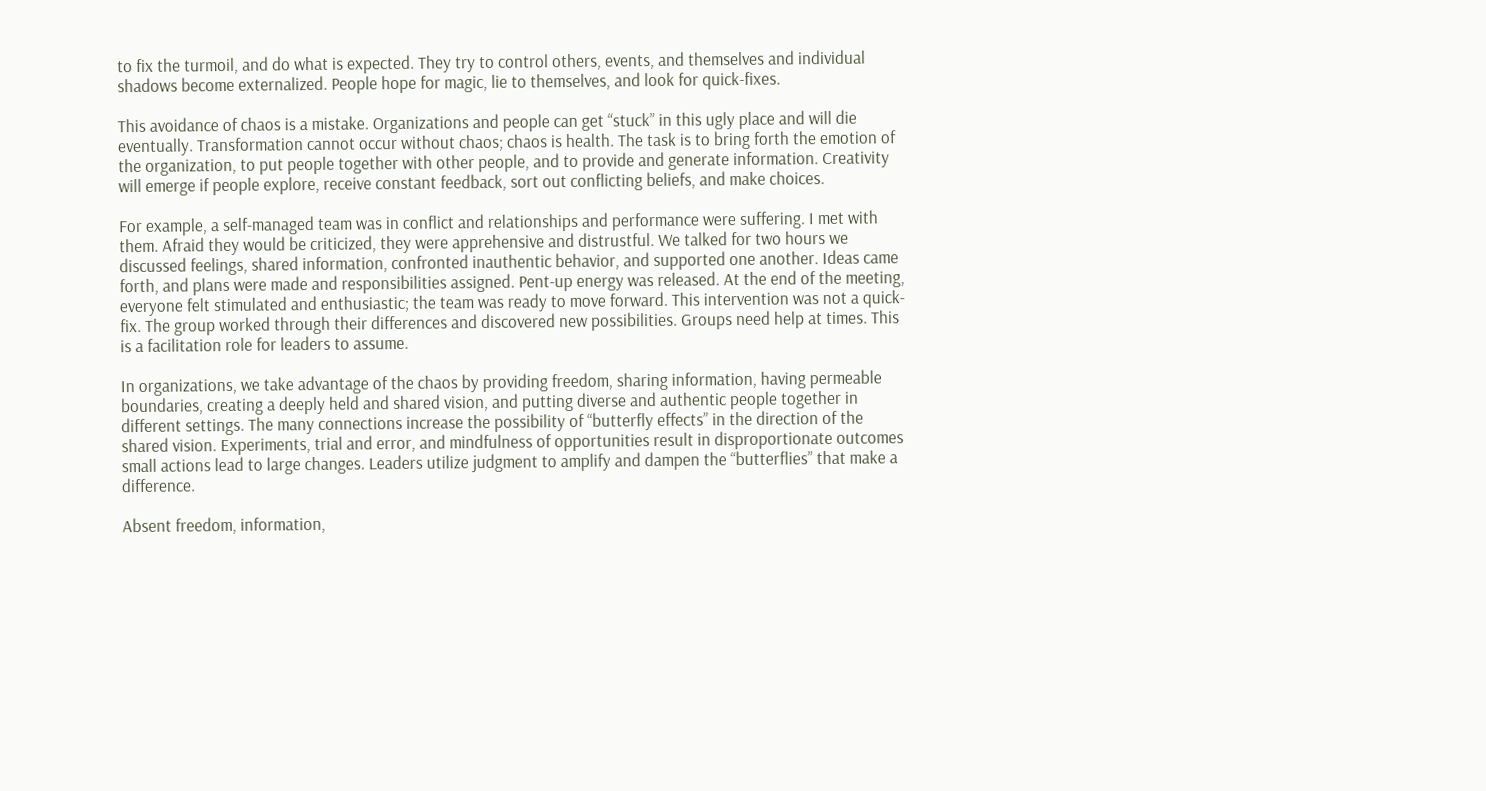to fix the turmoil, and do what is expected. They try to control others, events, and themselves and individual shadows become externalized. People hope for magic, lie to themselves, and look for quick-fixes.

This avoidance of chaos is a mistake. Organizations and people can get “stuck” in this ugly place and will die eventually. Transformation cannot occur without chaos; chaos is health. The task is to bring forth the emotion of the organization, to put people together with other people, and to provide and generate information. Creativity will emerge if people explore, receive constant feedback, sort out conflicting beliefs, and make choices.

For example, a self-managed team was in conflict and relationships and performance were suffering. I met with them. Afraid they would be criticized, they were apprehensive and distrustful. We talked for two hours we discussed feelings, shared information, confronted inauthentic behavior, and supported one another. Ideas came forth, and plans were made and responsibilities assigned. Pent-up energy was released. At the end of the meeting, everyone felt stimulated and enthusiastic; the team was ready to move forward. This intervention was not a quick-fix. The group worked through their differences and discovered new possibilities. Groups need help at times. This is a facilitation role for leaders to assume.

In organizations, we take advantage of the chaos by providing freedom, sharing information, having permeable boundaries, creating a deeply held and shared vision, and putting diverse and authentic people together in different settings. The many connections increase the possibility of “butterfly effects” in the direction of the shared vision. Experiments, trial and error, and mindfulness of opportunities result in disproportionate outcomes small actions lead to large changes. Leaders utilize judgment to amplify and dampen the “butterflies” that make a difference.

Absent freedom, information,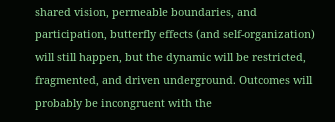shared vision, permeable boundaries, and participation, butterfly effects (and self-organization) will still happen, but the dynamic will be restricted, fragmented, and driven underground. Outcomes will probably be incongruent with the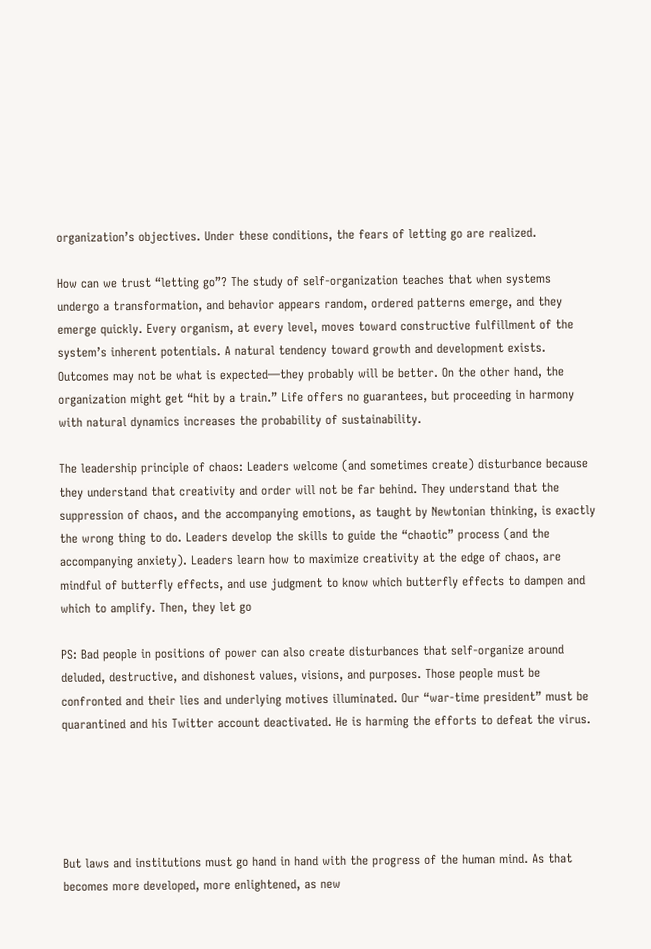organization’s objectives. Under these conditions, the fears of letting go are realized.

How can we trust “letting go”? The study of self-organization teaches that when systems undergo a transformation, and behavior appears random, ordered patterns emerge, and they emerge quickly. Every organism, at every level, moves toward constructive fulfillment of the system’s inherent potentials. A natural tendency toward growth and development exists. Outcomes may not be what is expected—they probably will be better. On the other hand, the organization might get “hit by a train.” Life offers no guarantees, but proceeding in harmony with natural dynamics increases the probability of sustainability.

The leadership principle of chaos: Leaders welcome (and sometimes create) disturbance because they understand that creativity and order will not be far behind. They understand that the suppression of chaos, and the accompanying emotions, as taught by Newtonian thinking, is exactly the wrong thing to do. Leaders develop the skills to guide the “chaotic” process (and the accompanying anxiety). Leaders learn how to maximize creativity at the edge of chaos, are mindful of butterfly effects, and use judgment to know which butterfly effects to dampen and which to amplify. Then, they let go

PS: Bad people in positions of power can also create disturbances that self-organize around deluded, destructive, and dishonest values, visions, and purposes. Those people must be confronted and their lies and underlying motives illuminated. Our “war-time president” must be quarantined and his Twitter account deactivated. He is harming the efforts to defeat the virus.





But laws and institutions must go hand in hand with the progress of the human mind. As that becomes more developed, more enlightened, as new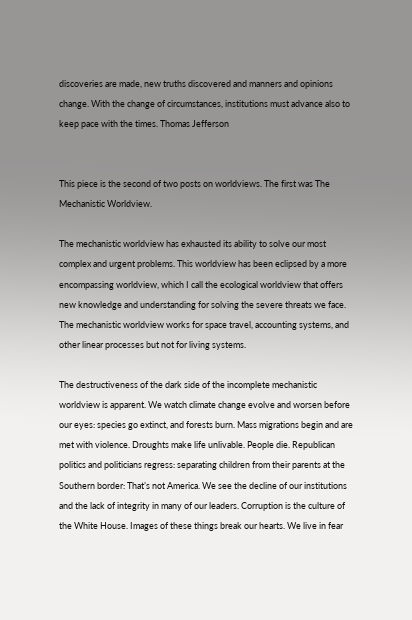discoveries are made, new truths discovered and manners and opinions change. With the change of circumstances, institutions must advance also to keep pace with the times. Thomas Jefferson


This piece is the second of two posts on worldviews. The first was The Mechanistic Worldview.

The mechanistic worldview has exhausted its ability to solve our most complex and urgent problems. This worldview has been eclipsed by a more encompassing worldview, which I call the ecological worldview that offers new knowledge and understanding for solving the severe threats we face. The mechanistic worldview works for space travel, accounting systems, and other linear processes but not for living systems.

The destructiveness of the dark side of the incomplete mechanistic worldview is apparent. We watch climate change evolve and worsen before our eyes: species go extinct, and forests burn. Mass migrations begin and are met with violence. Droughts make life unlivable. People die. Republican politics and politicians regress: separating children from their parents at the Southern border: That’s not America. We see the decline of our institutions and the lack of integrity in many of our leaders. Corruption is the culture of the White House. Images of these things break our hearts. We live in fear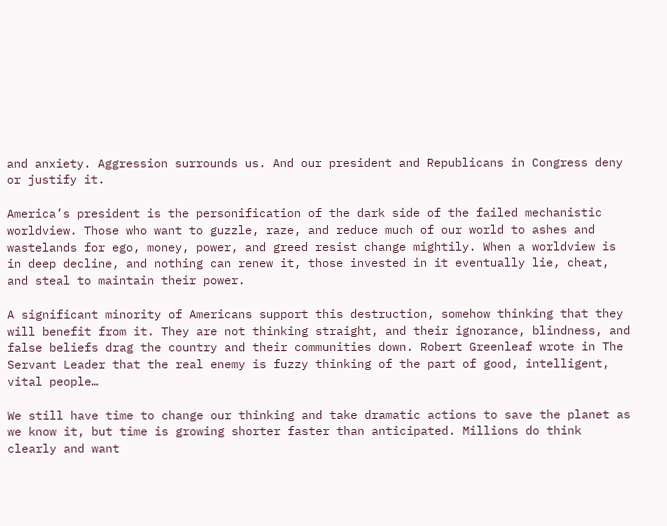and anxiety. Aggression surrounds us. And our president and Republicans in Congress deny or justify it.

America’s president is the personification of the dark side of the failed mechanistic worldview. Those who want to guzzle, raze, and reduce much of our world to ashes and wastelands for ego, money, power, and greed resist change mightily. When a worldview is in deep decline, and nothing can renew it, those invested in it eventually lie, cheat, and steal to maintain their power.

A significant minority of Americans support this destruction, somehow thinking that they will benefit from it. They are not thinking straight, and their ignorance, blindness, and false beliefs drag the country and their communities down. Robert Greenleaf wrote in The Servant Leader that the real enemy is fuzzy thinking of the part of good, intelligent, vital people…

We still have time to change our thinking and take dramatic actions to save the planet as we know it, but time is growing shorter faster than anticipated. Millions do think clearly and want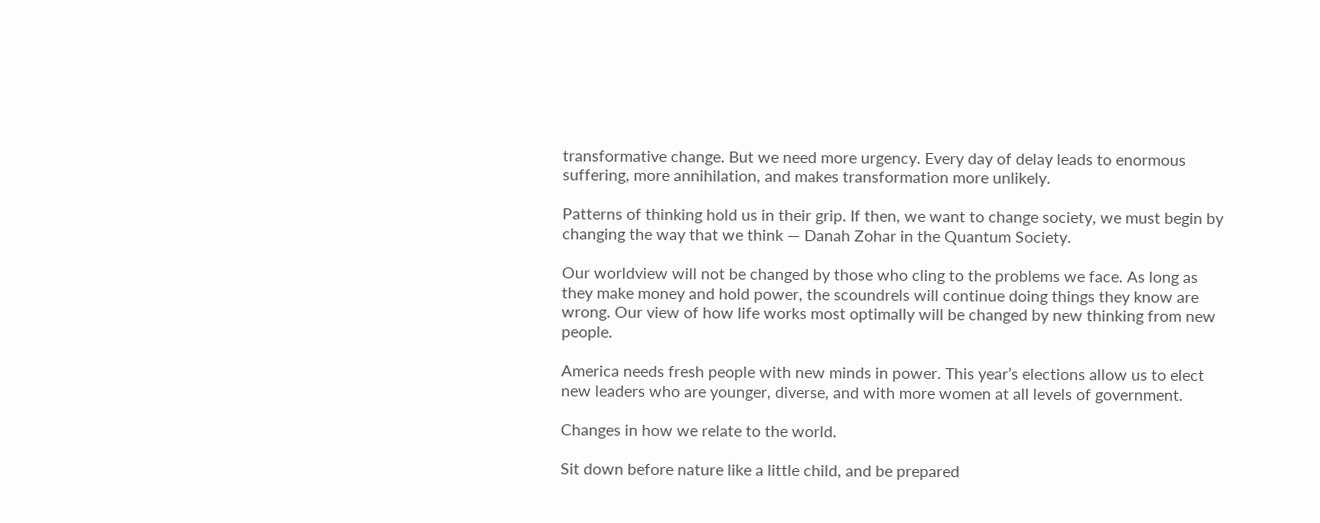transformative change. But we need more urgency. Every day of delay leads to enormous suffering, more annihilation, and makes transformation more unlikely.

Patterns of thinking hold us in their grip. If then, we want to change society, we must begin by changing the way that we think — Danah Zohar in the Quantum Society.

Our worldview will not be changed by those who cling to the problems we face. As long as they make money and hold power, the scoundrels will continue doing things they know are wrong. Our view of how life works most optimally will be changed by new thinking from new people.

America needs fresh people with new minds in power. This year’s elections allow us to elect new leaders who are younger, diverse, and with more women at all levels of government.

Changes in how we relate to the world.

Sit down before nature like a little child, and be prepared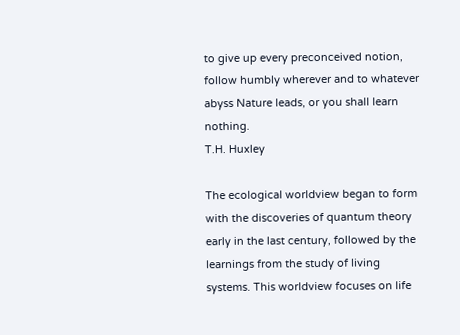to give up every preconceived notion, follow humbly wherever and to whatever abyss Nature leads, or you shall learn nothing.
T.H. Huxley

The ecological worldview began to form with the discoveries of quantum theory early in the last century, followed by the learnings from the study of living systems. This worldview focuses on life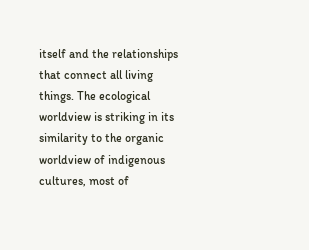itself and the relationships that connect all living things. The ecological worldview is striking in its similarity to the organic worldview of indigenous cultures, most of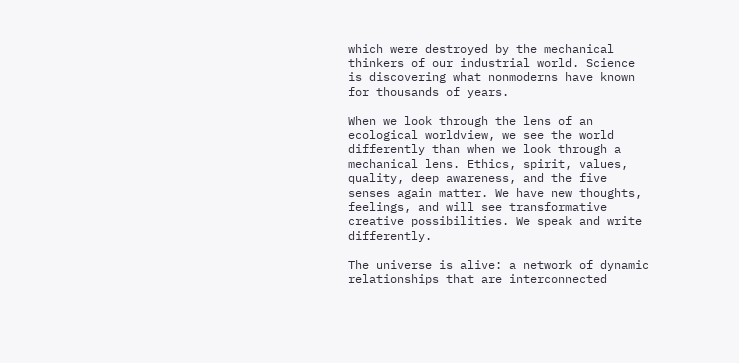which were destroyed by the mechanical thinkers of our industrial world. Science is discovering what nonmoderns have known for thousands of years.

When we look through the lens of an ecological worldview, we see the world differently than when we look through a mechanical lens. Ethics, spirit, values, quality, deep awareness, and the five senses again matter. We have new thoughts, feelings, and will see transformative creative possibilities. We speak and write differently.

The universe is alive: a network of dynamic relationships that are interconnected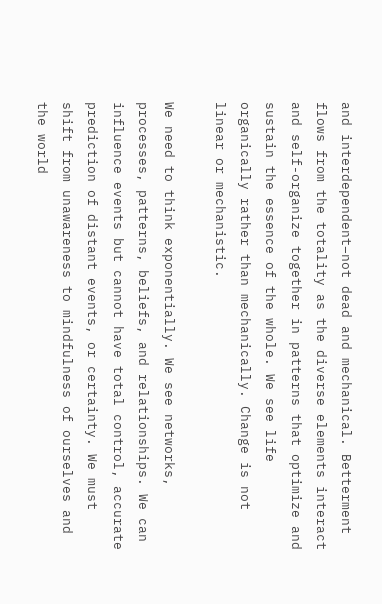and interdependent–not dead and mechanical. Betterment flows from the totality as the diverse elements interact and self-organize together in patterns that optimize and sustain the essence of the whole. We see life organically rather than mechanically. Change is not linear or mechanistic.

We need to think exponentially. We see networks, processes, patterns, beliefs, and relationships. We can influence events but cannot have total control, accurate prediction of distant events, or certainty. We must shift from unawareness to mindfulness of ourselves and the world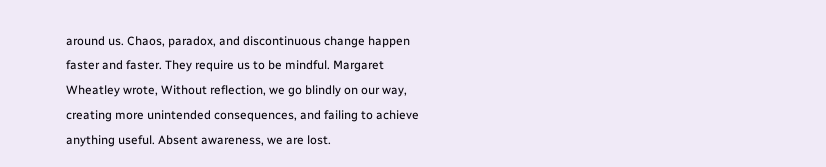around us. Chaos, paradox, and discontinuous change happen faster and faster. They require us to be mindful. Margaret Wheatley wrote, Without reflection, we go blindly on our way, creating more unintended consequences, and failing to achieve anything useful. Absent awareness, we are lost.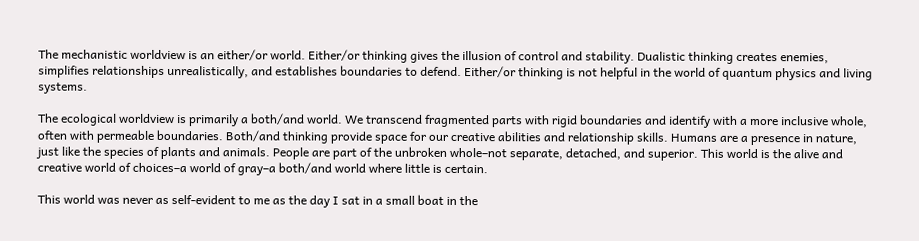The mechanistic worldview is an either/or world. Either/or thinking gives the illusion of control and stability. Dualistic thinking creates enemies, simplifies relationships unrealistically, and establishes boundaries to defend. Either/or thinking is not helpful in the world of quantum physics and living systems.

The ecological worldview is primarily a both/and world. We transcend fragmented parts with rigid boundaries and identify with a more inclusive whole, often with permeable boundaries. Both/and thinking provide space for our creative abilities and relationship skills. Humans are a presence in nature, just like the species of plants and animals. People are part of the unbroken whole–not separate, detached, and superior. This world is the alive and creative world of choices–a world of gray–a both/and world where little is certain.

This world was never as self-evident to me as the day I sat in a small boat in the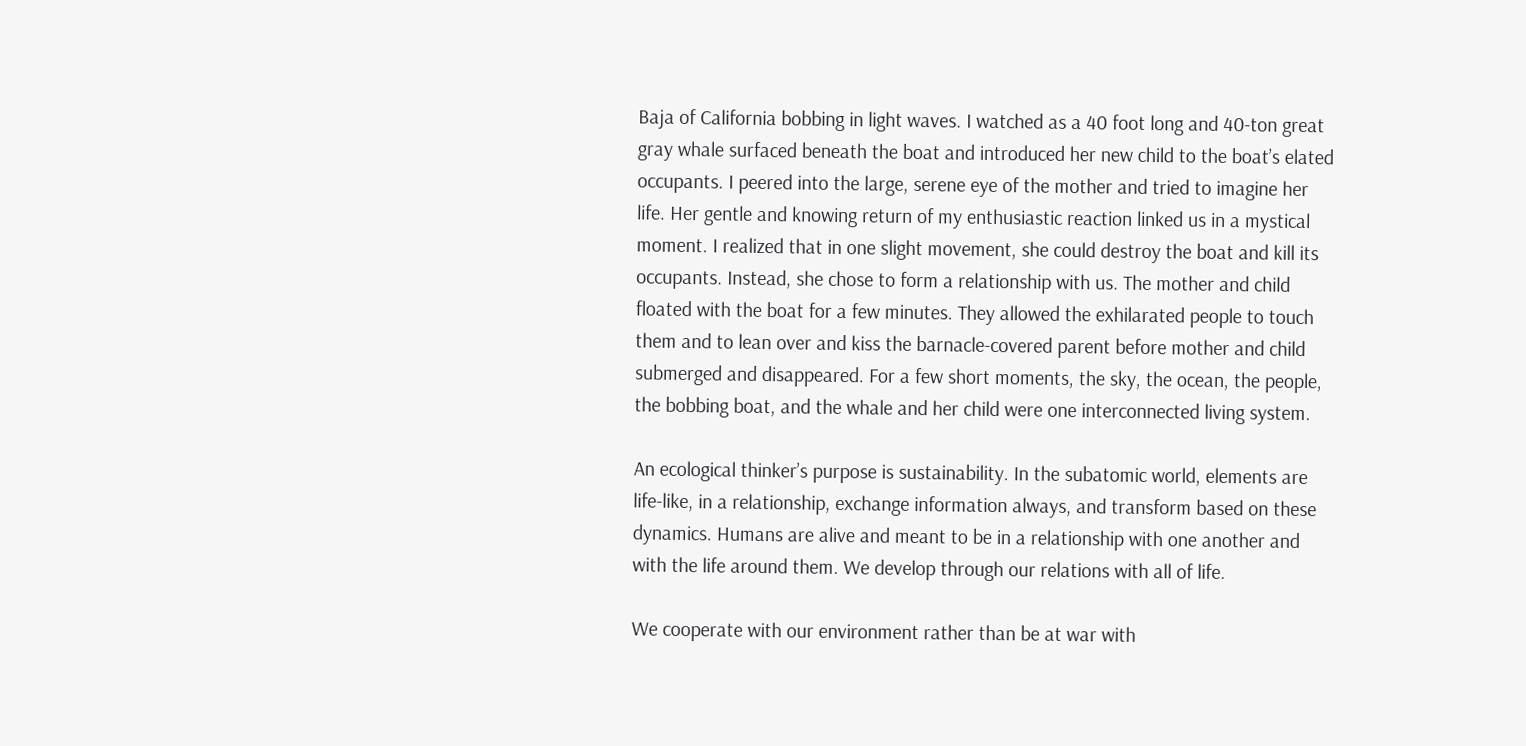Baja of California bobbing in light waves. I watched as a 40 foot long and 40-ton great gray whale surfaced beneath the boat and introduced her new child to the boat’s elated occupants. I peered into the large, serene eye of the mother and tried to imagine her life. Her gentle and knowing return of my enthusiastic reaction linked us in a mystical moment. I realized that in one slight movement, she could destroy the boat and kill its occupants. Instead, she chose to form a relationship with us. The mother and child floated with the boat for a few minutes. They allowed the exhilarated people to touch them and to lean over and kiss the barnacle-covered parent before mother and child submerged and disappeared. For a few short moments, the sky, the ocean, the people, the bobbing boat, and the whale and her child were one interconnected living system.

An ecological thinker’s purpose is sustainability. In the subatomic world, elements are life-like, in a relationship, exchange information always, and transform based on these dynamics. Humans are alive and meant to be in a relationship with one another and with the life around them. We develop through our relations with all of life.

We cooperate with our environment rather than be at war with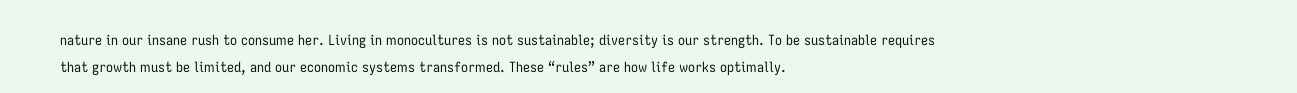nature in our insane rush to consume her. Living in monocultures is not sustainable; diversity is our strength. To be sustainable requires that growth must be limited, and our economic systems transformed. These “rules” are how life works optimally.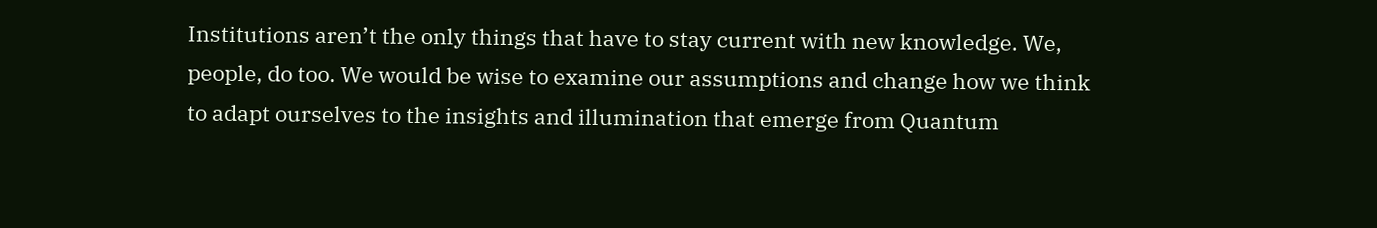Institutions aren’t the only things that have to stay current with new knowledge. We, people, do too. We would be wise to examine our assumptions and change how we think to adapt ourselves to the insights and illumination that emerge from Quantum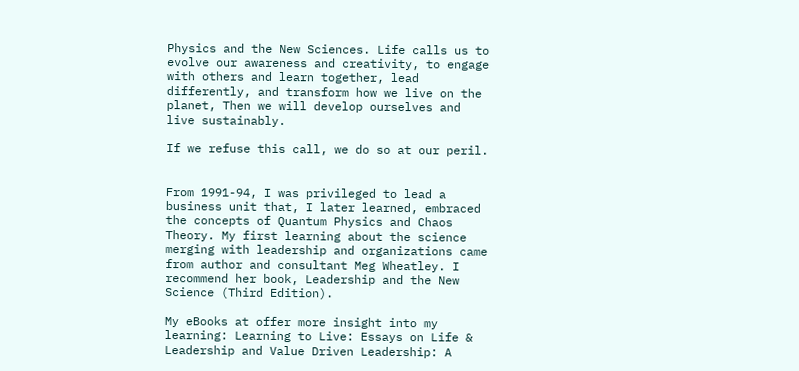Physics and the New Sciences. Life calls us to evolve our awareness and creativity, to engage with others and learn together, lead differently, and transform how we live on the planet, Then we will develop ourselves and live sustainably.

If we refuse this call, we do so at our peril.


From 1991-94, I was privileged to lead a business unit that, I later learned, embraced the concepts of Quantum Physics and Chaos Theory. My first learning about the science merging with leadership and organizations came from author and consultant Meg Wheatley. I recommend her book, Leadership and the New Science (Third Edition).

My eBooks at offer more insight into my learning: Learning to Live: Essays on Life & Leadership and Value Driven Leadership: A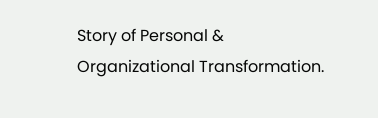Story of Personal & Organizational Transformation.